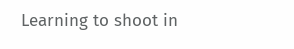Learning to shoot in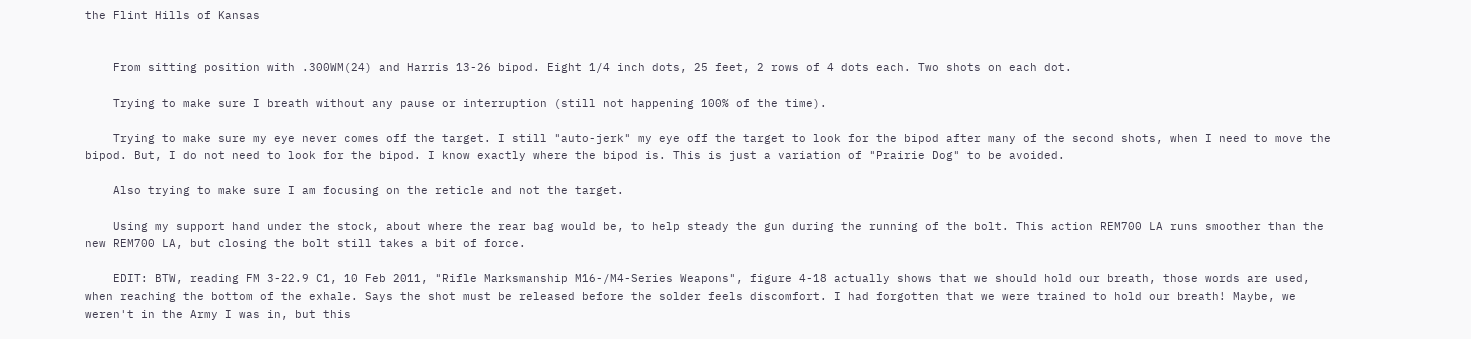the Flint Hills of Kansas


    From sitting position with .300WM(24) and Harris 13-26 bipod. Eight 1/4 inch dots, 25 feet, 2 rows of 4 dots each. Two shots on each dot.

    Trying to make sure I breath without any pause or interruption (still not happening 100% of the time).

    Trying to make sure my eye never comes off the target. I still "auto-jerk" my eye off the target to look for the bipod after many of the second shots, when I need to move the bipod. But, I do not need to look for the bipod. I know exactly where the bipod is. This is just a variation of "Prairie Dog" to be avoided.

    Also trying to make sure I am focusing on the reticle and not the target.

    Using my support hand under the stock, about where the rear bag would be, to help steady the gun during the running of the bolt. This action REM700 LA runs smoother than the new REM700 LA, but closing the bolt still takes a bit of force.

    EDIT: BTW, reading FM 3-22.9 C1, 10 Feb 2011, "Rifle Marksmanship M16-/M4-Series Weapons", figure 4-18 actually shows that we should hold our breath, those words are used, when reaching the bottom of the exhale. Says the shot must be released before the solder feels discomfort. I had forgotten that we were trained to hold our breath! Maybe, we weren't in the Army I was in, but this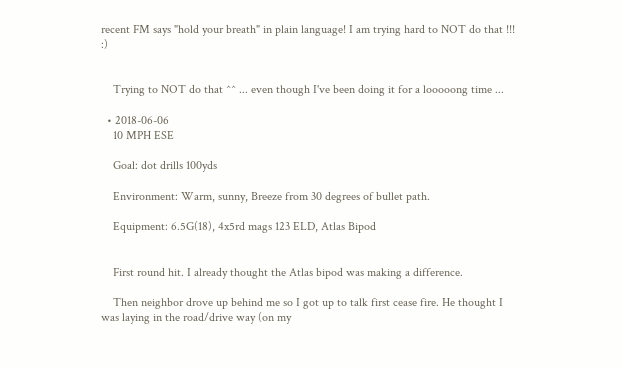recent FM says "hold your breath" in plain language! I am trying hard to NOT do that !!! :)


    Trying to NOT do that ^^ ... even though I've been doing it for a looooong time ...

  • 2018-06-06
    10 MPH ESE

    Goal: dot drills 100yds

    Environment: Warm, sunny, Breeze from 30 degrees of bullet path.

    Equipment: 6.5G(18), 4x5rd mags 123 ELD, Atlas Bipod


    First round hit. I already thought the Atlas bipod was making a difference.

    Then neighbor drove up behind me so I got up to talk first cease fire. He thought I was laying in the road/drive way (on my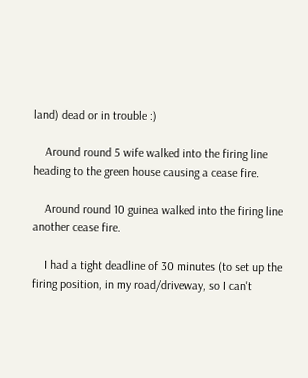land) dead or in trouble :)

    Around round 5 wife walked into the firing line heading to the green house causing a cease fire.

    Around round 10 guinea walked into the firing line another cease fire.

    I had a tight deadline of 30 minutes (to set up the firing position, in my road/driveway, so I can't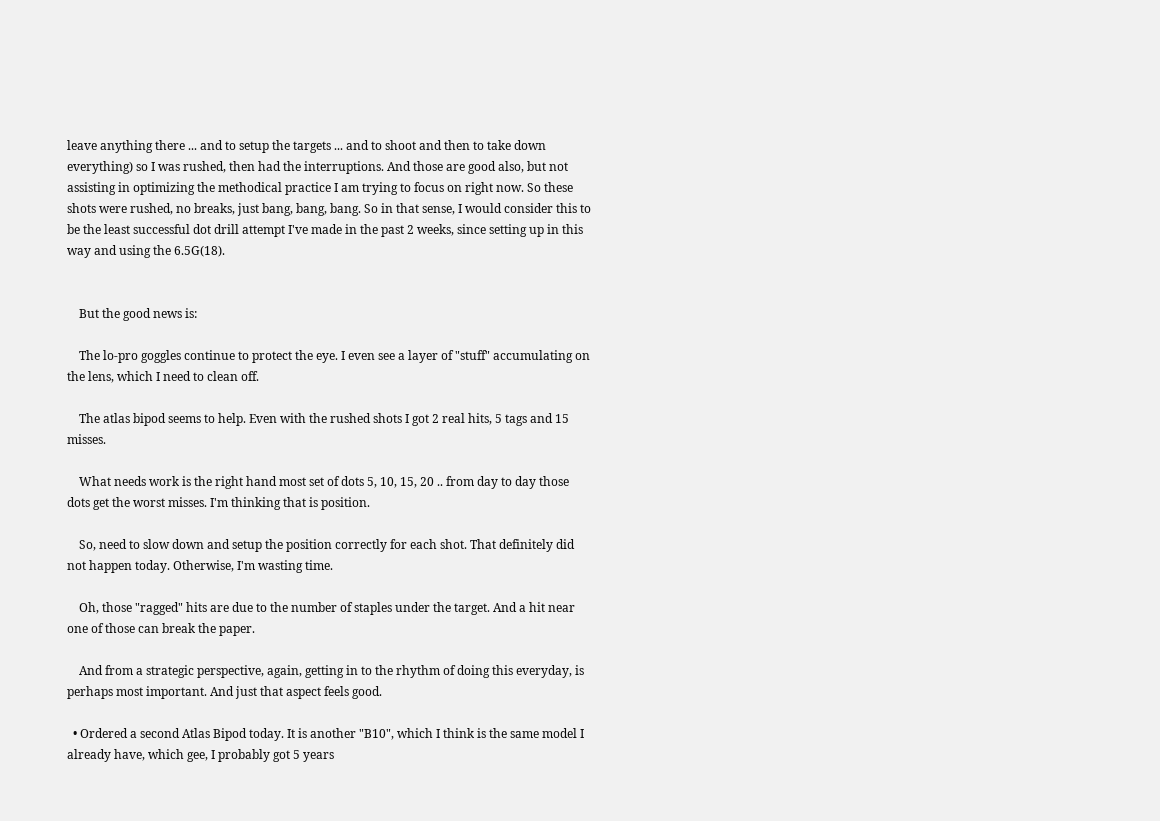leave anything there ... and to setup the targets ... and to shoot and then to take down everything) so I was rushed, then had the interruptions. And those are good also, but not assisting in optimizing the methodical practice I am trying to focus on right now. So these shots were rushed, no breaks, just bang, bang, bang. So in that sense, I would consider this to be the least successful dot drill attempt I've made in the past 2 weeks, since setting up in this way and using the 6.5G(18).


    But the good news is:

    The lo-pro goggles continue to protect the eye. I even see a layer of "stuff" accumulating on the lens, which I need to clean off.

    The atlas bipod seems to help. Even with the rushed shots I got 2 real hits, 5 tags and 15 misses.

    What needs work is the right hand most set of dots 5, 10, 15, 20 .. from day to day those dots get the worst misses. I'm thinking that is position.

    So, need to slow down and setup the position correctly for each shot. That definitely did not happen today. Otherwise, I'm wasting time.

    Oh, those "ragged" hits are due to the number of staples under the target. And a hit near one of those can break the paper.

    And from a strategic perspective, again, getting in to the rhythm of doing this everyday, is perhaps most important. And just that aspect feels good.

  • Ordered a second Atlas Bipod today. It is another "B10", which I think is the same model I already have, which gee, I probably got 5 years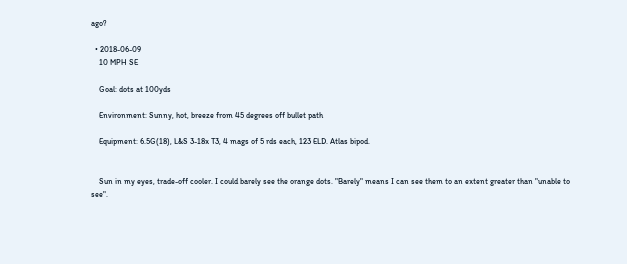ago?

  • 2018-06-09
    10 MPH SE

    Goal: dots at 100yds

    Environment: Sunny, hot, breeze from 45 degrees off bullet path

    Equipment: 6.5G(18), L&S 3-18x T3, 4 mags of 5 rds each, 123 ELD. Atlas bipod.


    Sun in my eyes, trade-off cooler. I could barely see the orange dots. "Barely" means I can see them to an extent greater than "unable to see".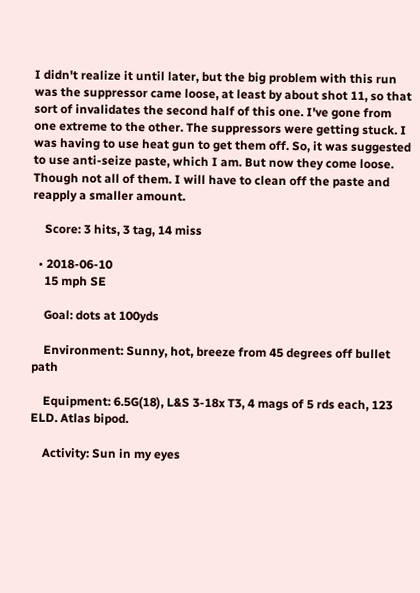I didn't realize it until later, but the big problem with this run was the suppressor came loose, at least by about shot 11, so that sort of invalidates the second half of this one. I've gone from one extreme to the other. The suppressors were getting stuck. I was having to use heat gun to get them off. So, it was suggested to use anti-seize paste, which I am. But now they come loose. Though not all of them. I will have to clean off the paste and reapply a smaller amount.

    Score: 3 hits, 3 tag, 14 miss

  • 2018-06-10
    15 mph SE

    Goal: dots at 100yds

    Environment: Sunny, hot, breeze from 45 degrees off bullet path

    Equipment: 6.5G(18), L&S 3-18x T3, 4 mags of 5 rds each, 123 ELD. Atlas bipod.

    Activity: Sun in my eyes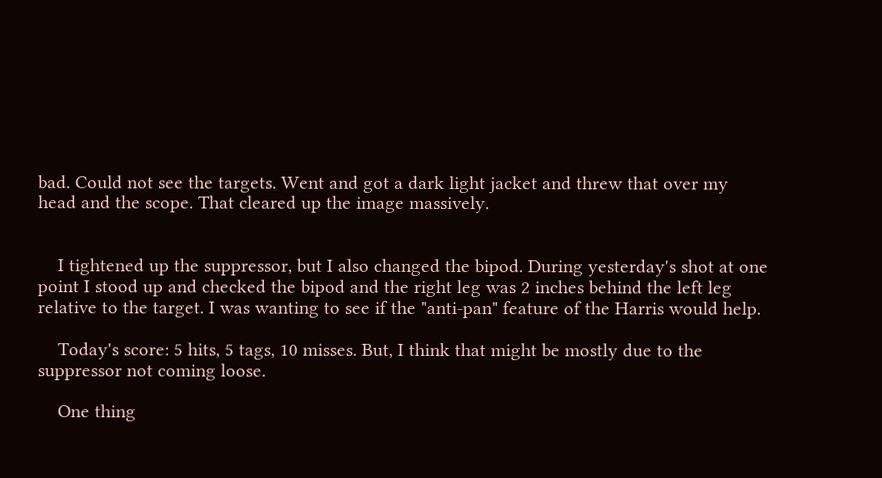bad. Could not see the targets. Went and got a dark light jacket and threw that over my head and the scope. That cleared up the image massively.


    I tightened up the suppressor, but I also changed the bipod. During yesterday's shot at one point I stood up and checked the bipod and the right leg was 2 inches behind the left leg relative to the target. I was wanting to see if the "anti-pan" feature of the Harris would help.

    Today's score: 5 hits, 5 tags, 10 misses. But, I think that might be mostly due to the suppressor not coming loose.

    One thing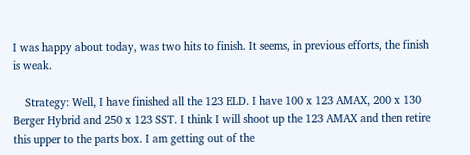I was happy about today, was two hits to finish. It seems, in previous efforts, the finish is weak.

    Strategy: Well, I have finished all the 123 ELD. I have 100 x 123 AMAX, 200 x 130 Berger Hybrid and 250 x 123 SST. I think I will shoot up the 123 AMAX and then retire this upper to the parts box. I am getting out of the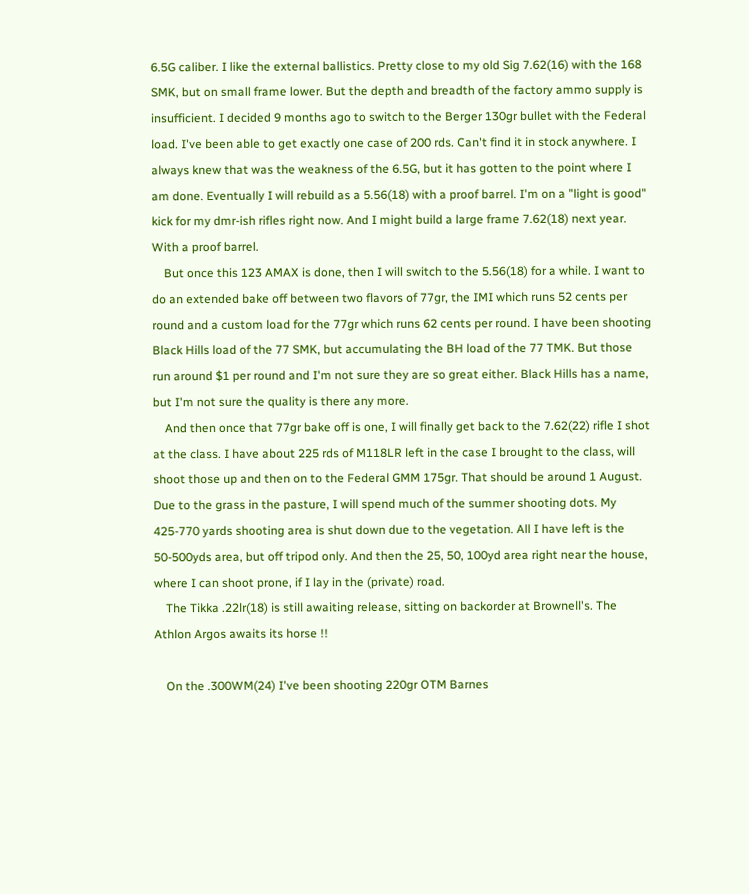6.5G caliber. I like the external ballistics. Pretty close to my old Sig 7.62(16) with the 168 SMK, but on small frame lower. But the depth and breadth of the factory ammo supply is insufficient. I decided 9 months ago to switch to the Berger 130gr bullet with the Federal load. I've been able to get exactly one case of 200 rds. Can't find it in stock anywhere. I always knew that was the weakness of the 6.5G, but it has gotten to the point where I am done. Eventually I will rebuild as a 5.56(18) with a proof barrel. I'm on a "light is good" kick for my dmr-ish rifles right now. And I might build a large frame 7.62(18) next year. With a proof barrel.
    But once this 123 AMAX is done, then I will switch to the 5.56(18) for a while. I want to do an extended bake off between two flavors of 77gr, the IMI which runs 52 cents per round and a custom load for the 77gr which runs 62 cents per round. I have been shooting Black Hills load of the 77 SMK, but accumulating the BH load of the 77 TMK. But those run around $1 per round and I'm not sure they are so great either. Black Hills has a name, but I'm not sure the quality is there any more.
    And then once that 77gr bake off is one, I will finally get back to the 7.62(22) rifle I shot at the class. I have about 225 rds of M118LR left in the case I brought to the class, will shoot those up and then on to the Federal GMM 175gr. That should be around 1 August. Due to the grass in the pasture, I will spend much of the summer shooting dots. My 425-770 yards shooting area is shut down due to the vegetation. All I have left is the 50-500yds area, but off tripod only. And then the 25, 50, 100yd area right near the house, where I can shoot prone, if I lay in the (private) road.
    The Tikka .22lr(18) is still awaiting release, sitting on backorder at Brownell's. The Athlon Argos awaits its horse !!

    On the .300WM(24) I've been shooting 220gr OTM Barnes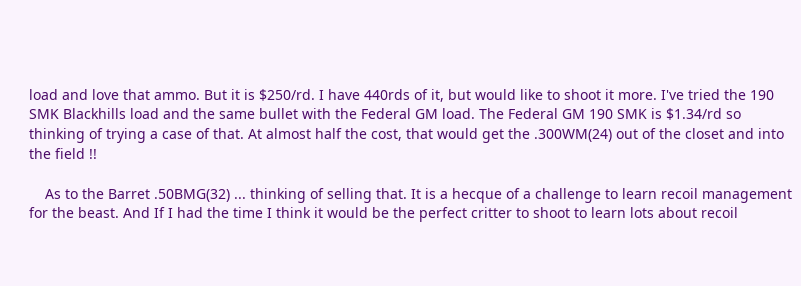load and love that ammo. But it is $250/rd. I have 440rds of it, but would like to shoot it more. I've tried the 190 SMK Blackhills load and the same bullet with the Federal GM load. The Federal GM 190 SMK is $1.34/rd so thinking of trying a case of that. At almost half the cost, that would get the .300WM(24) out of the closet and into the field !!

    As to the Barret .50BMG(32) ... thinking of selling that. It is a hecque of a challenge to learn recoil management for the beast. And If I had the time I think it would be the perfect critter to shoot to learn lots about recoil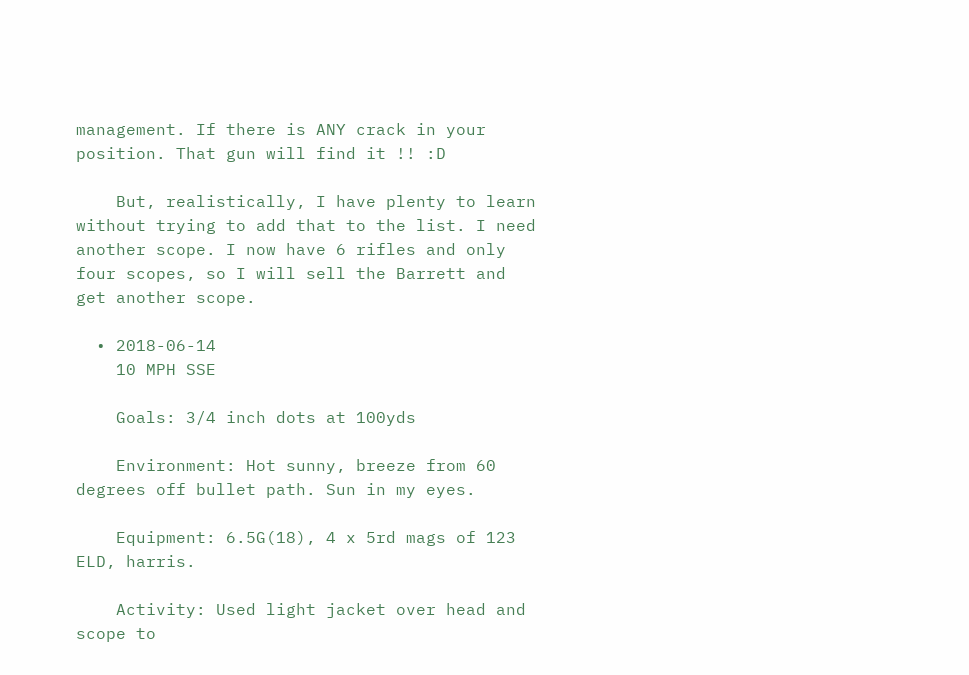management. If there is ANY crack in your position. That gun will find it !! :D

    But, realistically, I have plenty to learn without trying to add that to the list. I need another scope. I now have 6 rifles and only four scopes, so I will sell the Barrett and get another scope.

  • 2018-06-14
    10 MPH SSE

    Goals: 3/4 inch dots at 100yds

    Environment: Hot sunny, breeze from 60 degrees off bullet path. Sun in my eyes.

    Equipment: 6.5G(18), 4 x 5rd mags of 123 ELD, harris.

    Activity: Used light jacket over head and scope to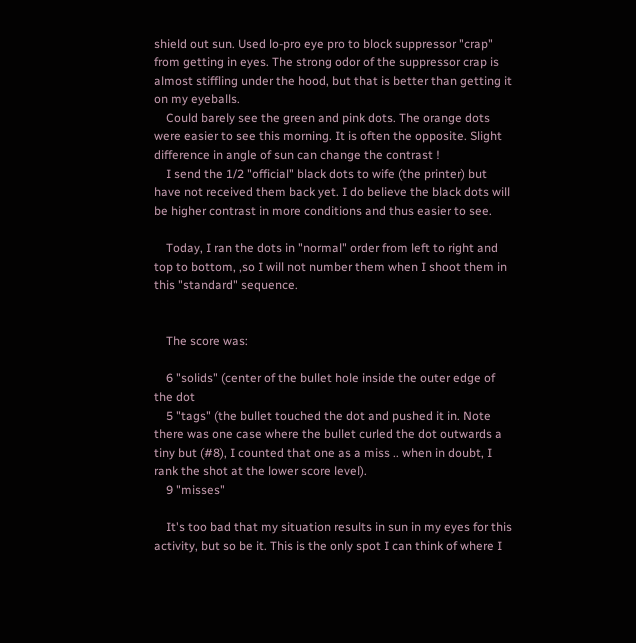shield out sun. Used lo-pro eye pro to block suppressor "crap" from getting in eyes. The strong odor of the suppressor crap is almost stiffling under the hood, but that is better than getting it on my eyeballs.
    Could barely see the green and pink dots. The orange dots were easier to see this morning. It is often the opposite. Slight difference in angle of sun can change the contrast !
    I send the 1/2 "official" black dots to wife (the printer) but have not received them back yet. I do believe the black dots will be higher contrast in more conditions and thus easier to see.

    Today, I ran the dots in "normal" order from left to right and top to bottom, ,so I will not number them when I shoot them in this "standard" sequence.


    The score was:

    6 "solids" (center of the bullet hole inside the outer edge of the dot
    5 "tags" (the bullet touched the dot and pushed it in. Note there was one case where the bullet curled the dot outwards a tiny but (#8), I counted that one as a miss .. when in doubt, I rank the shot at the lower score level).
    9 "misses"

    It's too bad that my situation results in sun in my eyes for this activity, but so be it. This is the only spot I can think of where I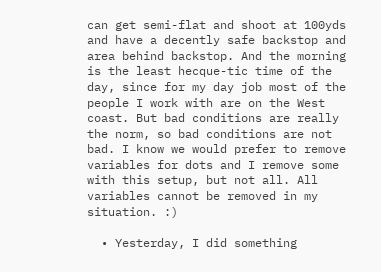can get semi-flat and shoot at 100yds and have a decently safe backstop and area behind backstop. And the morning is the least hecque-tic time of the day, since for my day job most of the people I work with are on the West coast. But bad conditions are really the norm, so bad conditions are not bad. I know we would prefer to remove variables for dots and I remove some with this setup, but not all. All variables cannot be removed in my situation. :)

  • Yesterday, I did something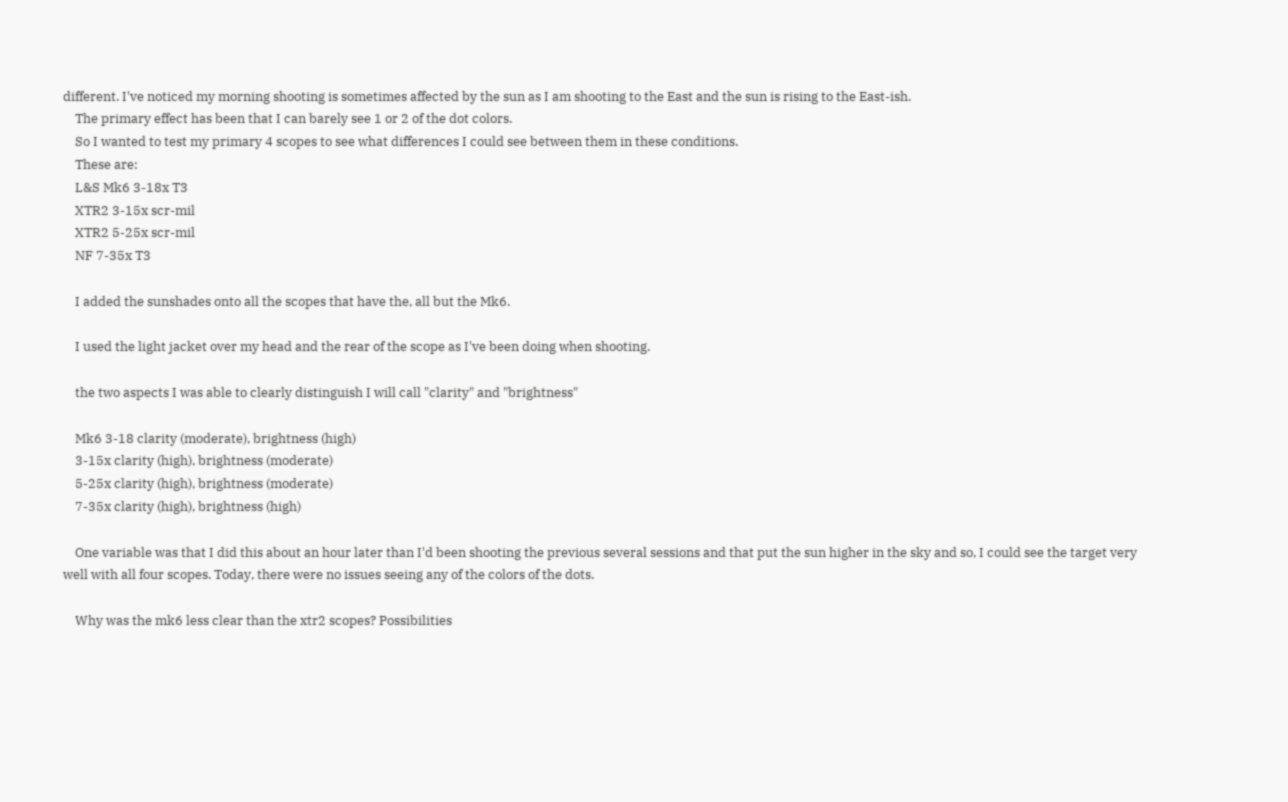different. I've noticed my morning shooting is sometimes affected by the sun as I am shooting to the East and the sun is rising to the East-ish.
    The primary effect has been that I can barely see 1 or 2 of the dot colors.
    So I wanted to test my primary 4 scopes to see what differences I could see between them in these conditions.
    These are:
    L&S Mk6 3-18x T3
    XTR2 3-15x scr-mil
    XTR2 5-25x scr-mil
    NF 7-35x T3

    I added the sunshades onto all the scopes that have the, all but the Mk6.

    I used the light jacket over my head and the rear of the scope as I've been doing when shooting.

    the two aspects I was able to clearly distinguish I will call "clarity" and "brightness"

    Mk6 3-18 clarity (moderate), brightness (high)
    3-15x clarity (high), brightness (moderate)
    5-25x clarity (high), brightness (moderate)
    7-35x clarity (high), brightness (high)

    One variable was that I did this about an hour later than I'd been shooting the previous several sessions and that put the sun higher in the sky and so, I could see the target very well with all four scopes. Today, there were no issues seeing any of the colors of the dots.

    Why was the mk6 less clear than the xtr2 scopes? Possibilities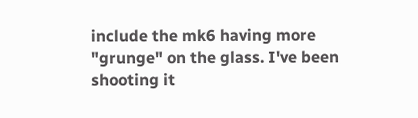include the mk6 having more "grunge" on the glass. I've been shooting it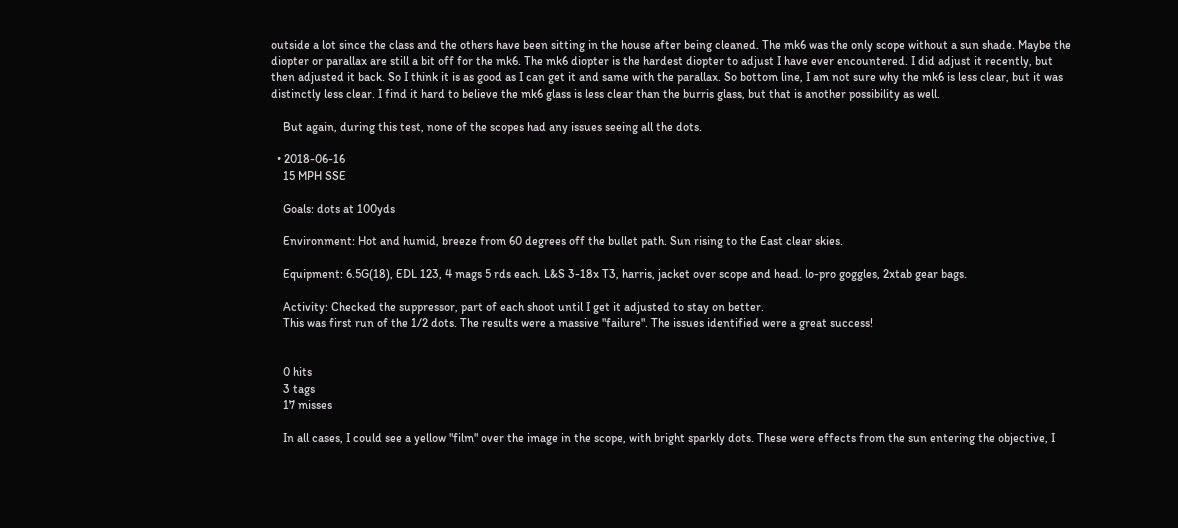outside a lot since the class and the others have been sitting in the house after being cleaned. The mk6 was the only scope without a sun shade. Maybe the diopter or parallax are still a bit off for the mk6. The mk6 diopter is the hardest diopter to adjust I have ever encountered. I did adjust it recently, but then adjusted it back. So I think it is as good as I can get it and same with the parallax. So bottom line, I am not sure why the mk6 is less clear, but it was distinctly less clear. I find it hard to believe the mk6 glass is less clear than the burris glass, but that is another possibility as well.

    But again, during this test, none of the scopes had any issues seeing all the dots.

  • 2018-06-16
    15 MPH SSE

    Goals: dots at 100yds

    Environment: Hot and humid, breeze from 60 degrees off the bullet path. Sun rising to the East clear skies.

    Equipment: 6.5G(18), EDL 123, 4 mags 5 rds each. L&S 3-18x T3, harris, jacket over scope and head. lo-pro goggles, 2xtab gear bags.

    Activity: Checked the suppressor, part of each shoot until I get it adjusted to stay on better.
    This was first run of the 1/2 dots. The results were a massive "failure". The issues identified were a great success!


    0 hits
    3 tags
    17 misses

    In all cases, I could see a yellow "film" over the image in the scope, with bright sparkly dots. These were effects from the sun entering the objective, I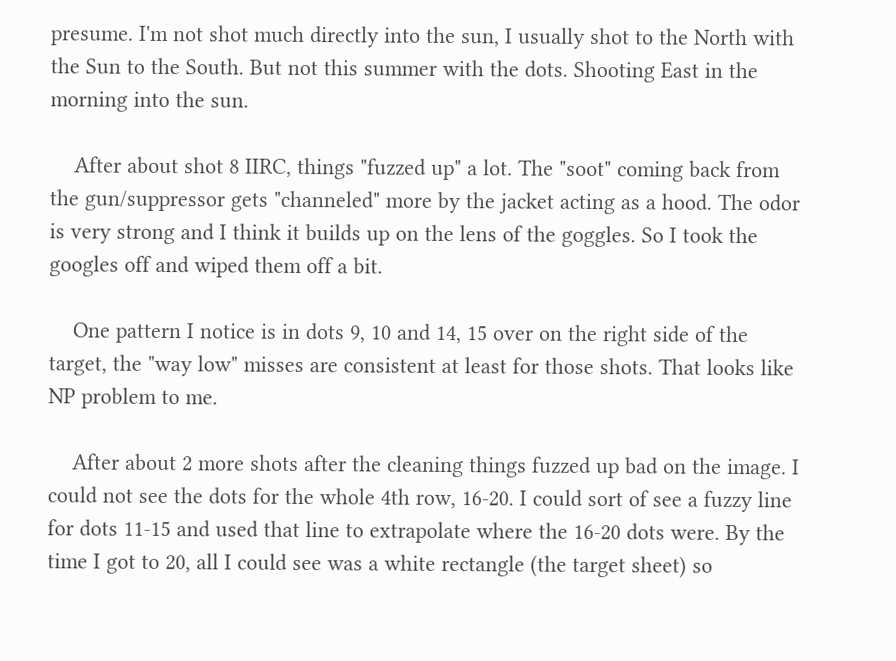presume. I'm not shot much directly into the sun, I usually shot to the North with the Sun to the South. But not this summer with the dots. Shooting East in the morning into the sun.

    After about shot 8 IIRC, things "fuzzed up" a lot. The "soot" coming back from the gun/suppressor gets "channeled" more by the jacket acting as a hood. The odor is very strong and I think it builds up on the lens of the goggles. So I took the googles off and wiped them off a bit.

    One pattern I notice is in dots 9, 10 and 14, 15 over on the right side of the target, the "way low" misses are consistent at least for those shots. That looks like NP problem to me.

    After about 2 more shots after the cleaning things fuzzed up bad on the image. I could not see the dots for the whole 4th row, 16-20. I could sort of see a fuzzy line for dots 11-15 and used that line to extrapolate where the 16-20 dots were. By the time I got to 20, all I could see was a white rectangle (the target sheet) so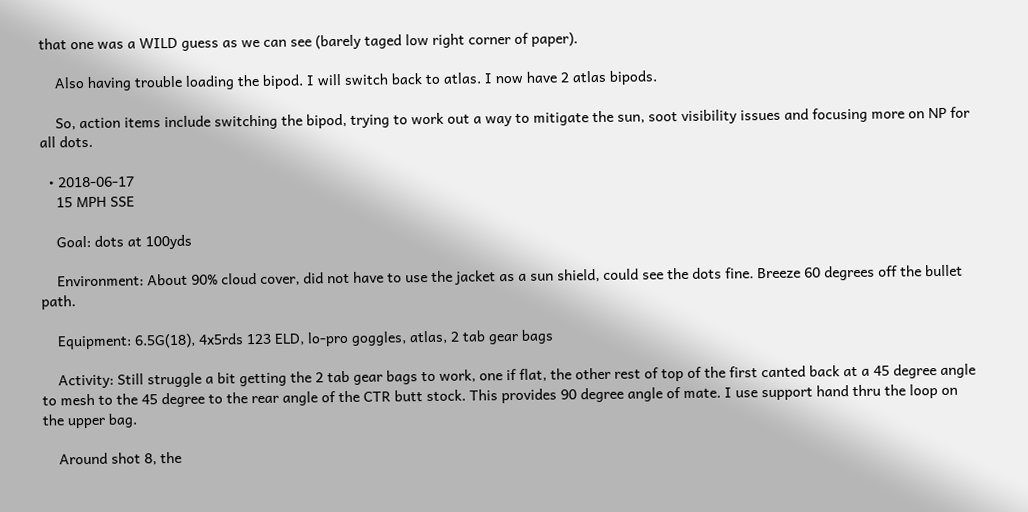that one was a WILD guess as we can see (barely taged low right corner of paper).

    Also having trouble loading the bipod. I will switch back to atlas. I now have 2 atlas bipods.

    So, action items include switching the bipod, trying to work out a way to mitigate the sun, soot visibility issues and focusing more on NP for all dots.

  • 2018-06-17
    15 MPH SSE

    Goal: dots at 100yds

    Environment: About 90% cloud cover, did not have to use the jacket as a sun shield, could see the dots fine. Breeze 60 degrees off the bullet path.

    Equipment: 6.5G(18), 4x5rds 123 ELD, lo-pro goggles, atlas, 2 tab gear bags

    Activity: Still struggle a bit getting the 2 tab gear bags to work, one if flat, the other rest of top of the first canted back at a 45 degree angle to mesh to the 45 degree to the rear angle of the CTR butt stock. This provides 90 degree angle of mate. I use support hand thru the loop on the upper bag.

    Around shot 8, the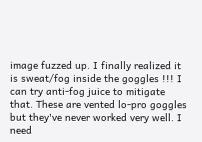image fuzzed up. I finally realized it is sweat/fog inside the goggles !!! I can try anti-fog juice to mitigate that. These are vented lo-pro goggles but they've never worked very well. I need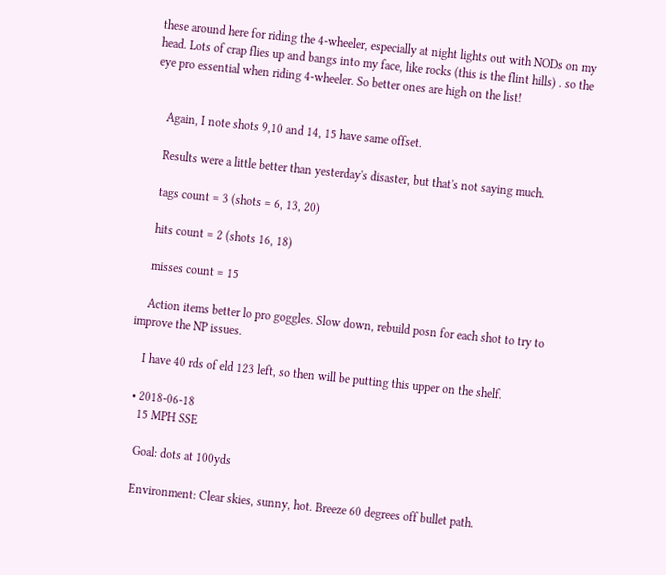these around here for riding the 4-wheeler, especially at night lights out with NODs on my head. Lots of crap flies up and bangs into my face, like rocks (this is the flint hills) . so the eye pro essential when riding 4-wheeler. So better ones are high on the list!


    Again, I note shots 9,10 and 14, 15 have same offset.

    Results were a little better than yesterday's disaster, but that's not saying much.

    tags count = 3 (shots = 6, 13, 20)

    hits count = 2 (shots 16, 18)

    misses count = 15

    Action items better lo pro goggles. Slow down, rebuild posn for each shot to try to improve the NP issues.

    I have 40 rds of eld 123 left, so then will be putting this upper on the shelf.

  • 2018-06-18
    15 MPH SSE

    Goal: dots at 100yds

    Environment: Clear skies, sunny, hot. Breeze 60 degrees off bullet path.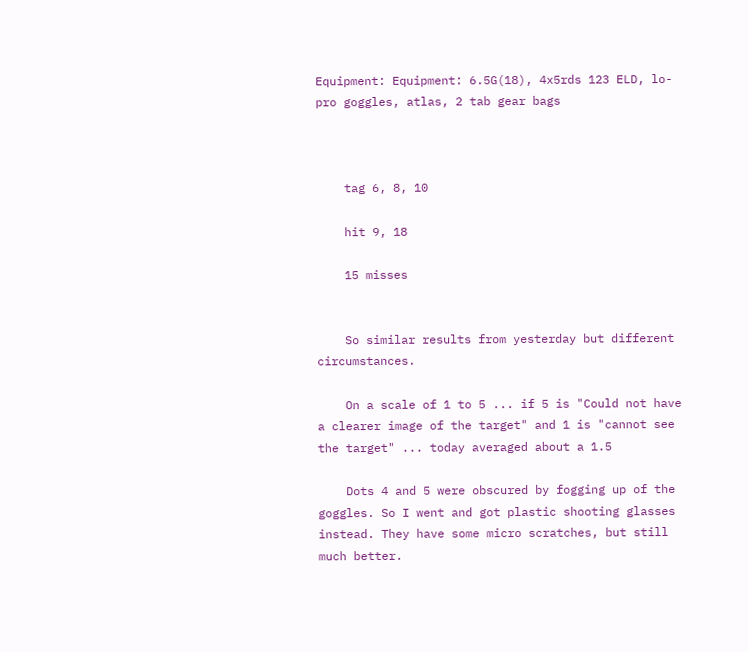Equipment: Equipment: 6.5G(18), 4x5rds 123 ELD, lo-pro goggles, atlas, 2 tab gear bags



    tag 6, 8, 10

    hit 9, 18

    15 misses


    So similar results from yesterday but different circumstances.

    On a scale of 1 to 5 ... if 5 is "Could not have a clearer image of the target" and 1 is "cannot see the target" ... today averaged about a 1.5

    Dots 4 and 5 were obscured by fogging up of the goggles. So I went and got plastic shooting glasses instead. They have some micro scratches, but still much better.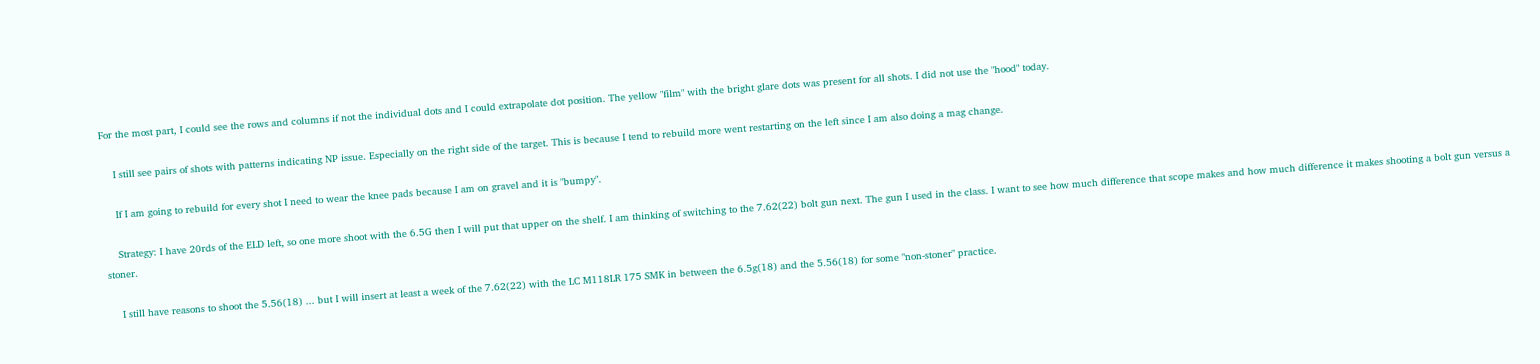For the most part, I could see the rows and columns if not the individual dots and I could extrapolate dot position. The yellow "film" with the bright glare dots was present for all shots. I did not use the "hood" today.

    I still see pairs of shots with patterns indicating NP issue. Especially on the right side of the target. This is because I tend to rebuild more went restarting on the left since I am also doing a mag change.

    If I am going to rebuild for every shot I need to wear the knee pads because I am on gravel and it is "bumpy".

    Strategy: I have 20rds of the ELD left, so one more shoot with the 6.5G then I will put that upper on the shelf. I am thinking of switching to the 7.62(22) bolt gun next. The gun I used in the class. I want to see how much difference that scope makes and how much difference it makes shooting a bolt gun versus a stoner.

    I still have reasons to shoot the 5.56(18) ... but I will insert at least a week of the 7.62(22) with the LC M118LR 175 SMK in between the 6.5g(18) and the 5.56(18) for some "non-stoner" practice.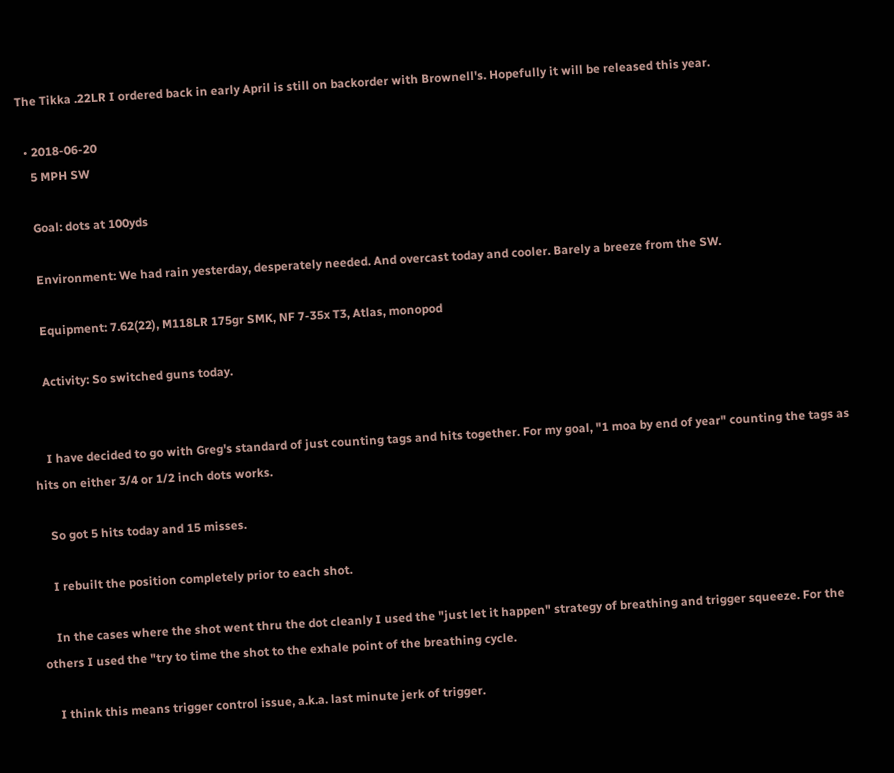The Tikka .22LR I ordered back in early April is still on backorder with Brownell's. Hopefully it will be released this year.

  • 2018-06-20
    5 MPH SW

    Goal: dots at 100yds

    Environment: We had rain yesterday, desperately needed. And overcast today and cooler. Barely a breeze from the SW.

    Equipment: 7.62(22), M118LR 175gr SMK, NF 7-35x T3, Atlas, monopod

    Activity: So switched guns today.


    I have decided to go with Greg's standard of just counting tags and hits together. For my goal, "1 moa by end of year" counting the tags as hits on either 3/4 or 1/2 inch dots works.

    So got 5 hits today and 15 misses.

    I rebuilt the position completely prior to each shot.

    In the cases where the shot went thru the dot cleanly I used the "just let it happen" strategy of breathing and trigger squeeze. For the others I used the "try to time the shot to the exhale point of the breathing cycle.

    I think this means trigger control issue, a.k.a. last minute jerk of trigger.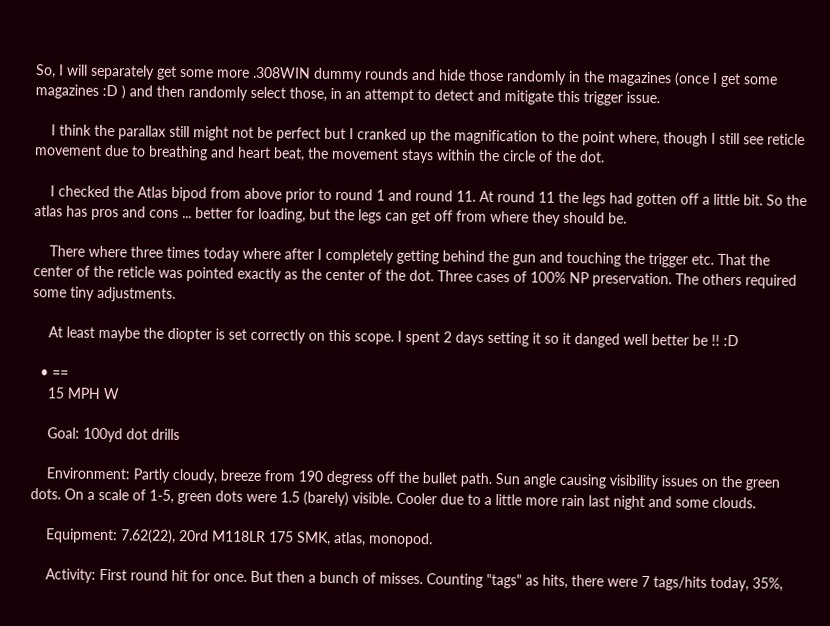So, I will separately get some more .308WIN dummy rounds and hide those randomly in the magazines (once I get some magazines :D ) and then randomly select those, in an attempt to detect and mitigate this trigger issue.

    I think the parallax still might not be perfect but I cranked up the magnification to the point where, though I still see reticle movement due to breathing and heart beat, the movement stays within the circle of the dot.

    I checked the Atlas bipod from above prior to round 1 and round 11. At round 11 the legs had gotten off a little bit. So the atlas has pros and cons ... better for loading, but the legs can get off from where they should be.

    There where three times today where after I completely getting behind the gun and touching the trigger etc. That the center of the reticle was pointed exactly as the center of the dot. Three cases of 100% NP preservation. The others required some tiny adjustments.

    At least maybe the diopter is set correctly on this scope. I spent 2 days setting it so it danged well better be !! :D

  • ==
    15 MPH W

    Goal: 100yd dot drills

    Environment: Partly cloudy, breeze from 190 degress off the bullet path. Sun angle causing visibility issues on the green dots. On a scale of 1-5, green dots were 1.5 (barely) visible. Cooler due to a little more rain last night and some clouds.

    Equipment: 7.62(22), 20rd M118LR 175 SMK, atlas, monopod.

    Activity: First round hit for once. But then a bunch of misses. Counting "tags" as hits, there were 7 tags/hits today, 35%,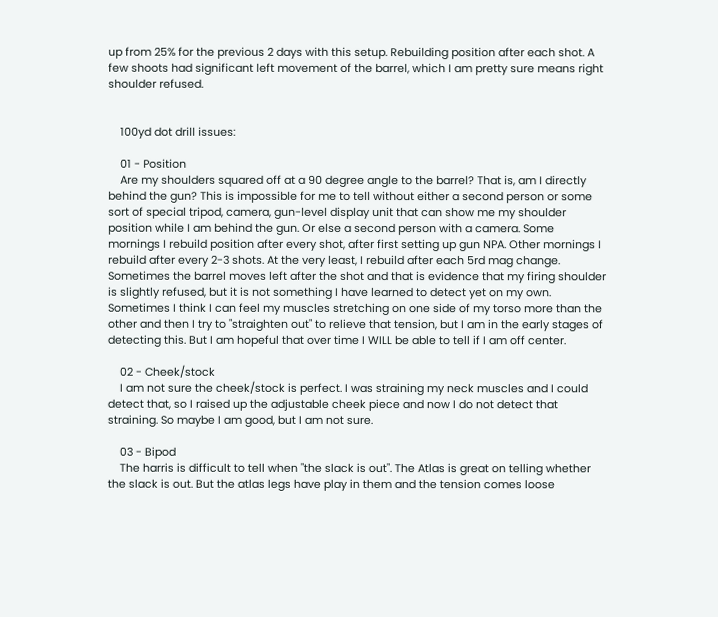up from 25% for the previous 2 days with this setup. Rebuilding position after each shot. A few shoots had significant left movement of the barrel, which I am pretty sure means right shoulder refused.


    100yd dot drill issues:

    01 - Position
    Are my shoulders squared off at a 90 degree angle to the barrel? That is, am I directly behind the gun? This is impossible for me to tell without either a second person or some sort of special tripod, camera, gun-level display unit that can show me my shoulder position while I am behind the gun. Or else a second person with a camera. Some mornings I rebuild position after every shot, after first setting up gun NPA. Other mornings I rebuild after every 2-3 shots. At the very least, I rebuild after each 5rd mag change. Sometimes the barrel moves left after the shot and that is evidence that my firing shoulder is slightly refused, but it is not something I have learned to detect yet on my own. Sometimes I think I can feel my muscles stretching on one side of my torso more than the other and then I try to "straighten out" to relieve that tension, but I am in the early stages of detecting this. But I am hopeful that over time I WILL be able to tell if I am off center.

    02 - Cheek/stock
    I am not sure the cheek/stock is perfect. I was straining my neck muscles and I could detect that, so I raised up the adjustable cheek piece and now I do not detect that straining. So maybe I am good, but I am not sure.

    03 - Bipod
    The harris is difficult to tell when "the slack is out". The Atlas is great on telling whether the slack is out. But the atlas legs have play in them and the tension comes loose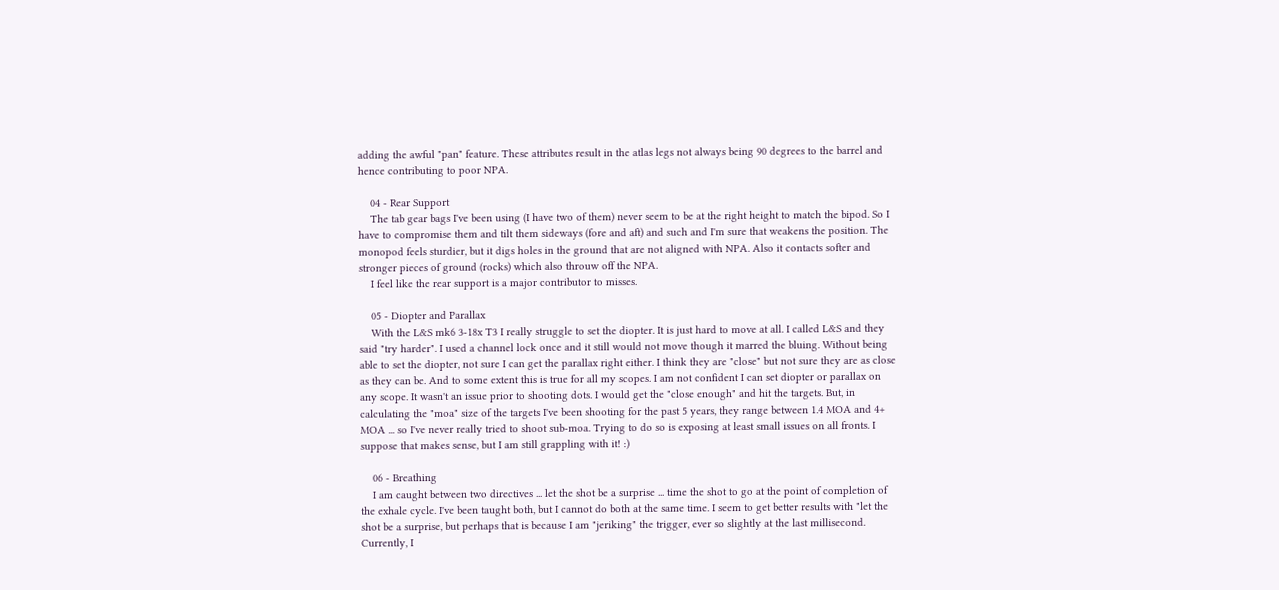adding the awful "pan" feature. These attributes result in the atlas legs not always being 90 degrees to the barrel and hence contributing to poor NPA.

    04 - Rear Support
    The tab gear bags I've been using (I have two of them) never seem to be at the right height to match the bipod. So I have to compromise them and tilt them sideways (fore and aft) and such and I'm sure that weakens the position. The monopod feels sturdier, but it digs holes in the ground that are not aligned with NPA. Also it contacts softer and stronger pieces of ground (rocks) which also throuw off the NPA.
    I feel like the rear support is a major contributor to misses.

    05 - Diopter and Parallax
    With the L&S mk6 3-18x T3 I really struggle to set the diopter. It is just hard to move at all. I called L&S and they said "try harder". I used a channel lock once and it still would not move though it marred the bluing. Without being able to set the diopter, not sure I can get the parallax right either. I think they are "close" but not sure they are as close as they can be. And to some extent this is true for all my scopes. I am not confident I can set diopter or parallax on any scope. It wasn't an issue prior to shooting dots. I would get the "close enough" and hit the targets. But, in calculating the "moa" size of the targets I've been shooting for the past 5 years, they range between 1.4 MOA and 4+ MOA ... so I've never really tried to shoot sub-moa. Trying to do so is exposing at least small issues on all fronts. I suppose that makes sense, but I am still grappling with it! :)

    06 - Breathing
    I am caught between two directives ... let the shot be a surprise ... time the shot to go at the point of completion of the exhale cycle. I've been taught both, but I cannot do both at the same time. I seem to get better results with "let the shot be a surprise, but perhaps that is because I am "jeriking" the trigger, ever so slightly at the last millisecond. Currently, I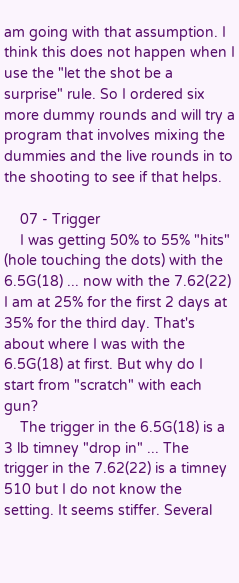am going with that assumption. I think this does not happen when I use the "let the shot be a surprise" rule. So I ordered six more dummy rounds and will try a program that involves mixing the dummies and the live rounds in to the shooting to see if that helps.

    07 - Trigger
    I was getting 50% to 55% "hits" (hole touching the dots) with the 6.5G(18) ... now with the 7.62(22) I am at 25% for the first 2 days at 35% for the third day. That's about where I was with the 6.5G(18) at first. But why do I start from "scratch" with each gun?
    The trigger in the 6.5G(18) is a 3 lb timney "drop in" ... The trigger in the 7.62(22) is a timney 510 but I do not know the setting. It seems stiffer. Several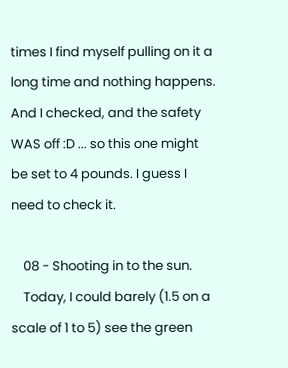times I find myself pulling on it a long time and nothing happens. And I checked, and the safety WAS off :D ... so this one might be set to 4 pounds. I guess I need to check it.

    08 - Shooting in to the sun.
    Today, I could barely (1.5 on a scale of 1 to 5) see the green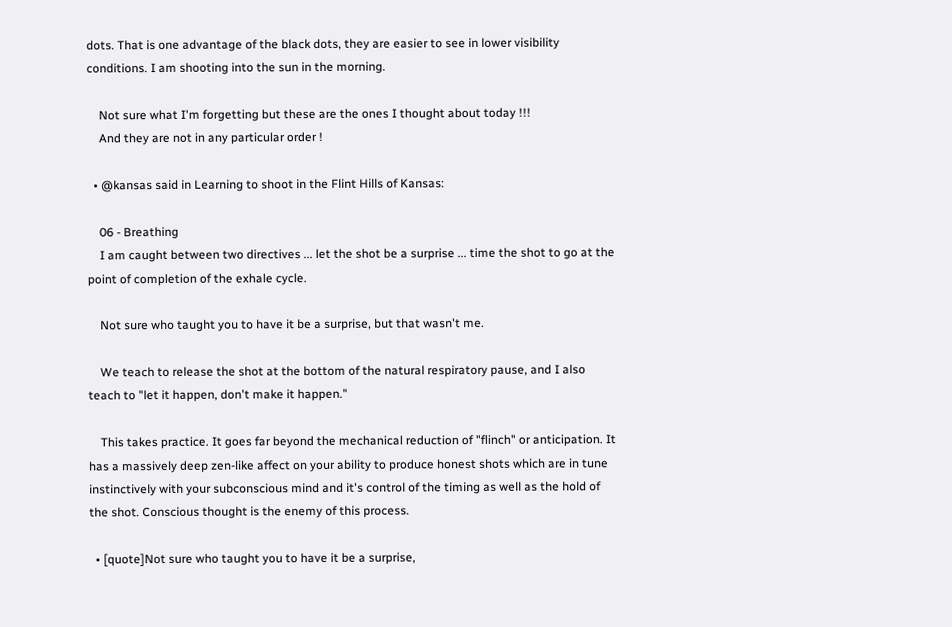dots. That is one advantage of the black dots, they are easier to see in lower visibility conditions. I am shooting into the sun in the morning.

    Not sure what I'm forgetting but these are the ones I thought about today !!!
    And they are not in any particular order !

  • @kansas said in Learning to shoot in the Flint Hills of Kansas:

    06 - Breathing
    I am caught between two directives ... let the shot be a surprise ... time the shot to go at the point of completion of the exhale cycle.

    Not sure who taught you to have it be a surprise, but that wasn't me.

    We teach to release the shot at the bottom of the natural respiratory pause, and I also teach to "let it happen, don't make it happen."

    This takes practice. It goes far beyond the mechanical reduction of "flinch" or anticipation. It has a massively deep zen-like affect on your ability to produce honest shots which are in tune instinctively with your subconscious mind and it's control of the timing as well as the hold of the shot. Conscious thought is the enemy of this process.

  • [quote]Not sure who taught you to have it be a surprise,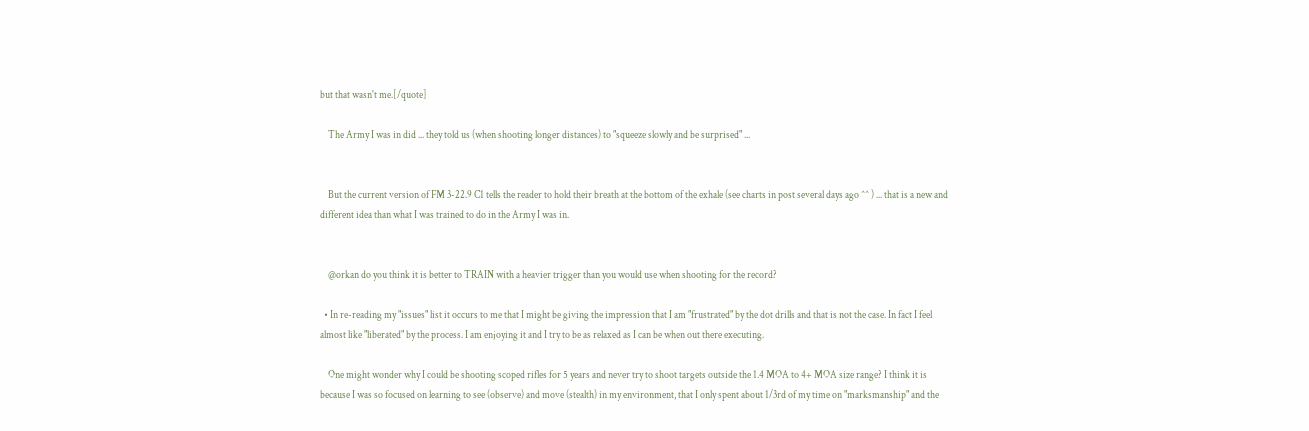but that wasn't me.[/quote]

    The Army I was in did ... they told us (when shooting longer distances) to "squeeze slowly and be surprised" ...


    But the current version of FM 3-22.9 C1 tells the reader to hold their breath at the bottom of the exhale (see charts in post several days ago ^^ ) ... that is a new and different idea than what I was trained to do in the Army I was in.


    @orkan do you think it is better to TRAIN with a heavier trigger than you would use when shooting for the record?

  • In re-reading my "issues" list it occurs to me that I might be giving the impression that I am "frustrated" by the dot drills and that is not the case. In fact I feel almost like "liberated" by the process. I am enjoying it and I try to be as relaxed as I can be when out there executing.

    One might wonder why I could be shooting scoped rifles for 5 years and never try to shoot targets outside the 1.4 MOA to 4+ MOA size range? I think it is because I was so focused on learning to see (observe) and move (stealth) in my environment, that I only spent about 1/3rd of my time on "marksmanship" and the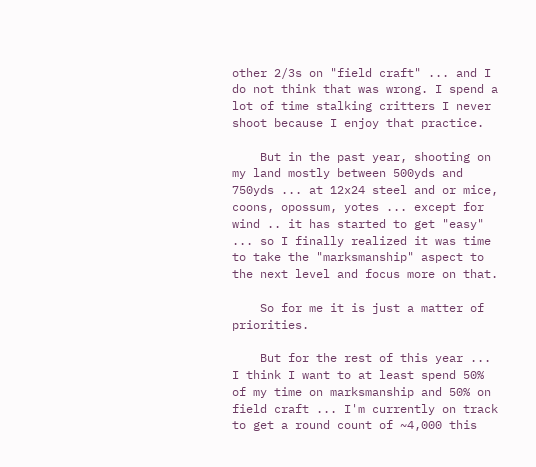other 2/3s on "field craft" ... and I do not think that was wrong. I spend a lot of time stalking critters I never shoot because I enjoy that practice.

    But in the past year, shooting on my land mostly between 500yds and 750yds ... at 12x24 steel and or mice, coons, opossum, yotes ... except for wind .. it has started to get "easy" ... so I finally realized it was time to take the "marksmanship" aspect to the next level and focus more on that.

    So for me it is just a matter of priorities.

    But for the rest of this year ... I think I want to at least spend 50% of my time on marksmanship and 50% on field craft ... I'm currently on track to get a round count of ~4,000 this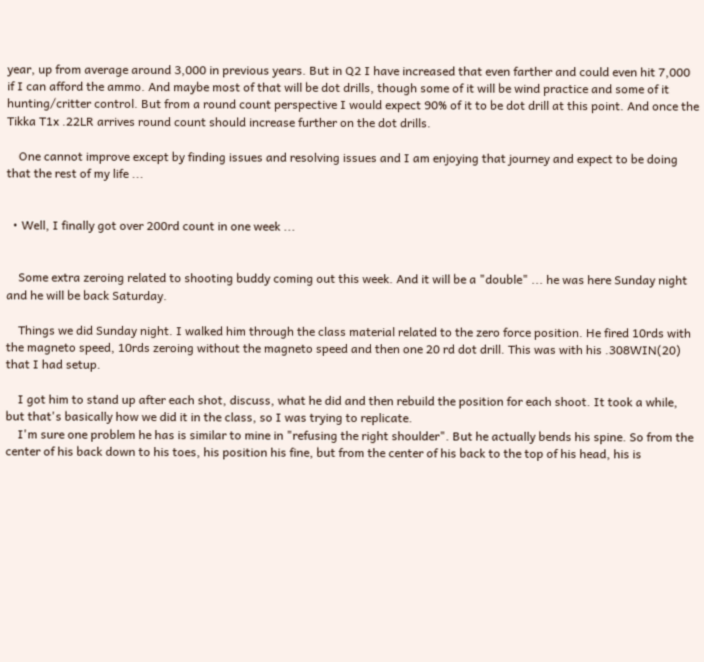year, up from average around 3,000 in previous years. But in Q2 I have increased that even farther and could even hit 7,000 if I can afford the ammo. And maybe most of that will be dot drills, though some of it will be wind practice and some of it hunting/critter control. But from a round count perspective I would expect 90% of it to be dot drill at this point. And once the Tikka T1x .22LR arrives round count should increase further on the dot drills.

    One cannot improve except by finding issues and resolving issues and I am enjoying that journey and expect to be doing that the rest of my life ...


  • Well, I finally got over 200rd count in one week ...


    Some extra zeroing related to shooting buddy coming out this week. And it will be a "double" ... he was here Sunday night and he will be back Saturday.

    Things we did Sunday night. I walked him through the class material related to the zero force position. He fired 10rds with the magneto speed, 10rds zeroing without the magneto speed and then one 20 rd dot drill. This was with his .308WIN(20) that I had setup.

    I got him to stand up after each shot, discuss, what he did and then rebuild the position for each shoot. It took a while, but that's basically how we did it in the class, so I was trying to replicate.
    I'm sure one problem he has is similar to mine in "refusing the right shoulder". But he actually bends his spine. So from the center of his back down to his toes, his position his fine, but from the center of his back to the top of his head, his is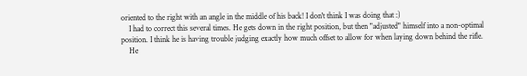oriented to the right with an angle in the middle of his back! I don't think I was doing that :)
    I had to correct this several times. He gets down in the right position, but then "adjusted" himself into a non-optimal position. I think he is having trouble judging exactly how much offset to allow for when laying down behind the rifle.
    He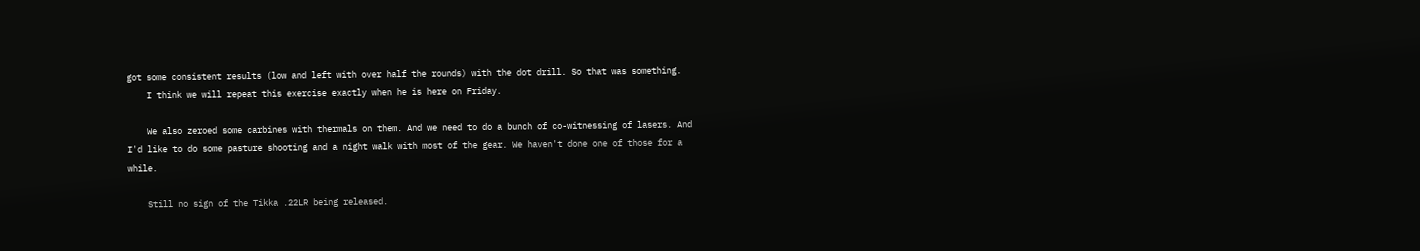got some consistent results (low and left with over half the rounds) with the dot drill. So that was something.
    I think we will repeat this exercise exactly when he is here on Friday.

    We also zeroed some carbines with thermals on them. And we need to do a bunch of co-witnessing of lasers. And I'd like to do some pasture shooting and a night walk with most of the gear. We haven't done one of those for a while.

    Still no sign of the Tikka .22LR being released.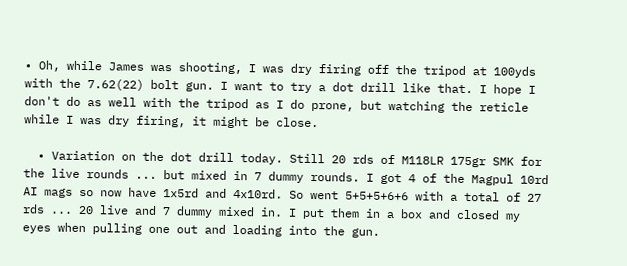• Oh, while James was shooting, I was dry firing off the tripod at 100yds with the 7.62(22) bolt gun. I want to try a dot drill like that. I hope I don't do as well with the tripod as I do prone, but watching the reticle while I was dry firing, it might be close.

  • Variation on the dot drill today. Still 20 rds of M118LR 175gr SMK for the live rounds ... but mixed in 7 dummy rounds. I got 4 of the Magpul 10rd AI mags so now have 1x5rd and 4x10rd. So went 5+5+5+6+6 with a total of 27 rds ... 20 live and 7 dummy mixed in. I put them in a box and closed my eyes when pulling one out and loading into the gun.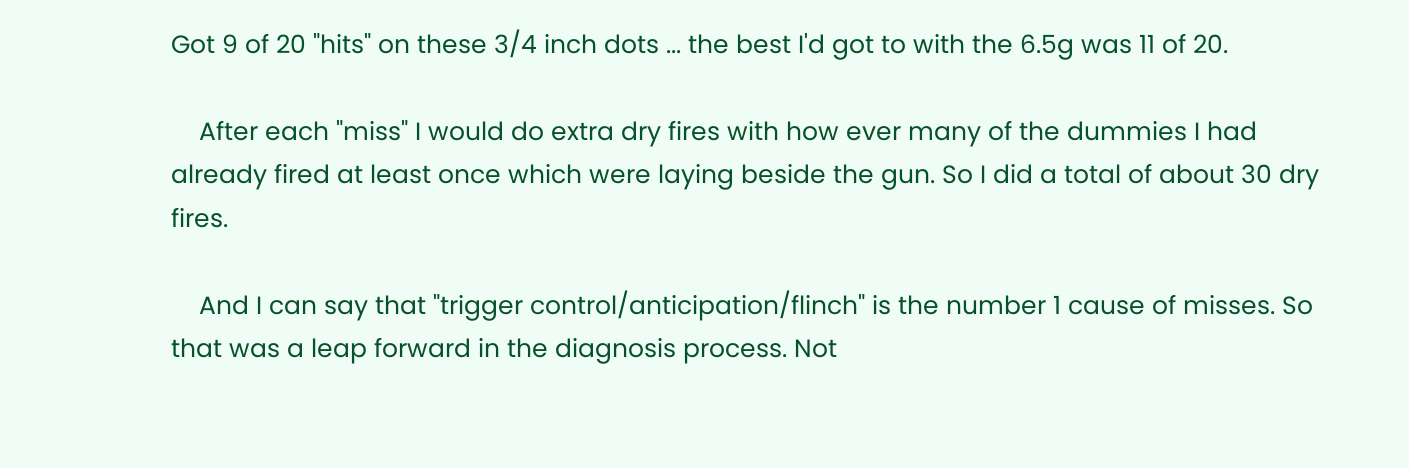Got 9 of 20 "hits" on these 3/4 inch dots ... the best I'd got to with the 6.5g was 11 of 20.

    After each "miss" I would do extra dry fires with how ever many of the dummies I had already fired at least once which were laying beside the gun. So I did a total of about 30 dry fires.

    And I can say that "trigger control/anticipation/flinch" is the number 1 cause of misses. So that was a leap forward in the diagnosis process. Not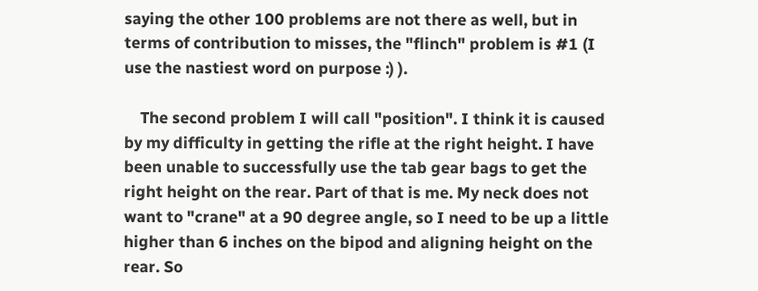saying the other 100 problems are not there as well, but in terms of contribution to misses, the "flinch" problem is #1 (I use the nastiest word on purpose :) ).

    The second problem I will call "position". I think it is caused by my difficulty in getting the rifle at the right height. I have been unable to successfully use the tab gear bags to get the right height on the rear. Part of that is me. My neck does not want to "crane" at a 90 degree angle, so I need to be up a little higher than 6 inches on the bipod and aligning height on the rear. So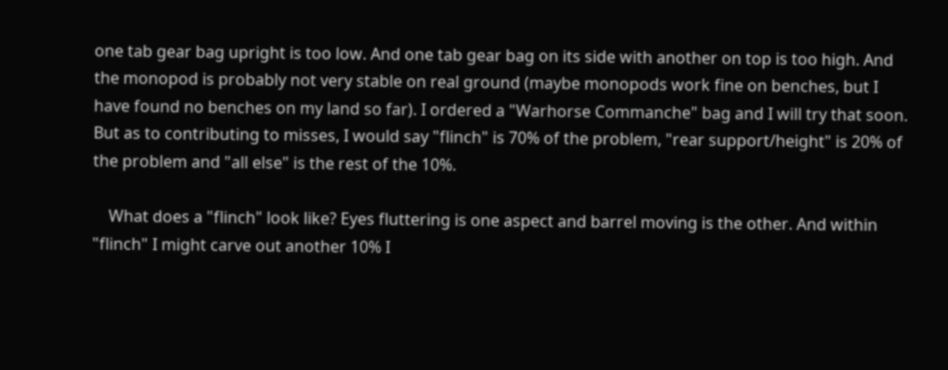one tab gear bag upright is too low. And one tab gear bag on its side with another on top is too high. And the monopod is probably not very stable on real ground (maybe monopods work fine on benches, but I have found no benches on my land so far). I ordered a "Warhorse Commanche" bag and I will try that soon. But as to contributing to misses, I would say "flinch" is 70% of the problem, "rear support/height" is 20% of the problem and "all else" is the rest of the 10%.

    What does a "flinch" look like? Eyes fluttering is one aspect and barrel moving is the other. And within "flinch" I might carve out another 10% I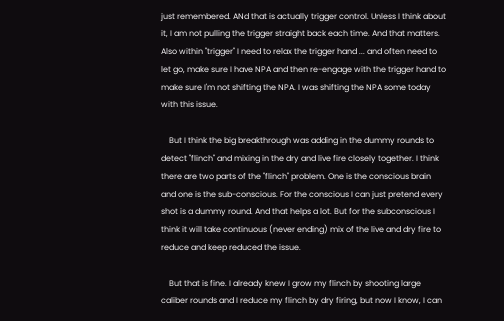just remembered. ANd that is actually trigger control. Unless I think about it, I am not pulling the trigger straight back each time. And that matters. Also within "trigger" I need to relax the trigger hand ... and often need to let go, make sure I have NPA and then re-engage with the trigger hand to make sure I'm not shifting the NPA. I was shifting the NPA some today with this issue.

    But I think the big breakthrough was adding in the dummy rounds to detect "flinch" and mixing in the dry and live fire closely together. I think there are two parts of the "flinch" problem. One is the conscious brain and one is the sub-conscious. For the conscious I can just pretend every shot is a dummy round. And that helps a lot. But for the subconscious I think it will take continuous (never ending) mix of the live and dry fire to reduce and keep reduced the issue.

    But that is fine. I already knew I grow my flinch by shooting large caliber rounds and I reduce my flinch by dry firing, but now I know, I can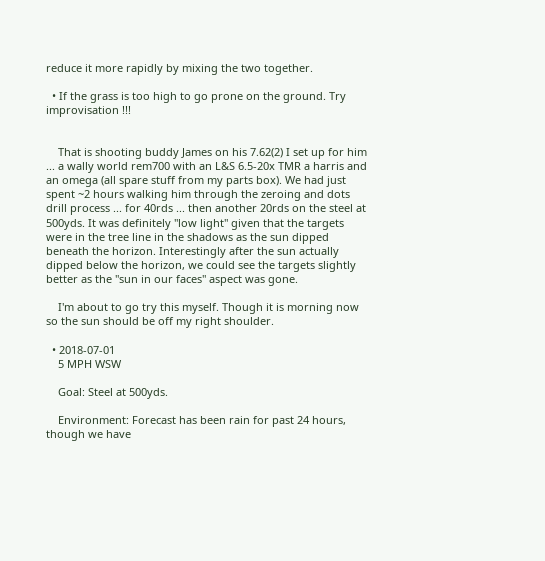reduce it more rapidly by mixing the two together.

  • If the grass is too high to go prone on the ground. Try improvisation !!!


    That is shooting buddy James on his 7.62(2) I set up for him ... a wally world rem700 with an L&S 6.5-20x TMR a harris and an omega (all spare stuff from my parts box). We had just spent ~2 hours walking him through the zeroing and dots drill process ... for 40rds ... then another 20rds on the steel at 500yds. It was definitely "low light" given that the targets were in the tree line in the shadows as the sun dipped beneath the horizon. Interestingly after the sun actually dipped below the horizon, we could see the targets slightly better as the "sun in our faces" aspect was gone.

    I'm about to go try this myself. Though it is morning now so the sun should be off my right shoulder.

  • 2018-07-01
    5 MPH WSW

    Goal: Steel at 500yds.

    Environment: Forecast has been rain for past 24 hours, though we have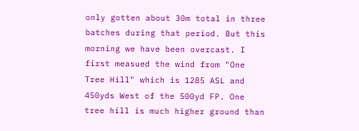only gotten about 30m total in three batches during that period. But this morning we have been overcast. I first measued the wind from "One Tree Hill" which is 1285 ASL and 450yds West of the 500yd FP. One tree hill is much higher ground than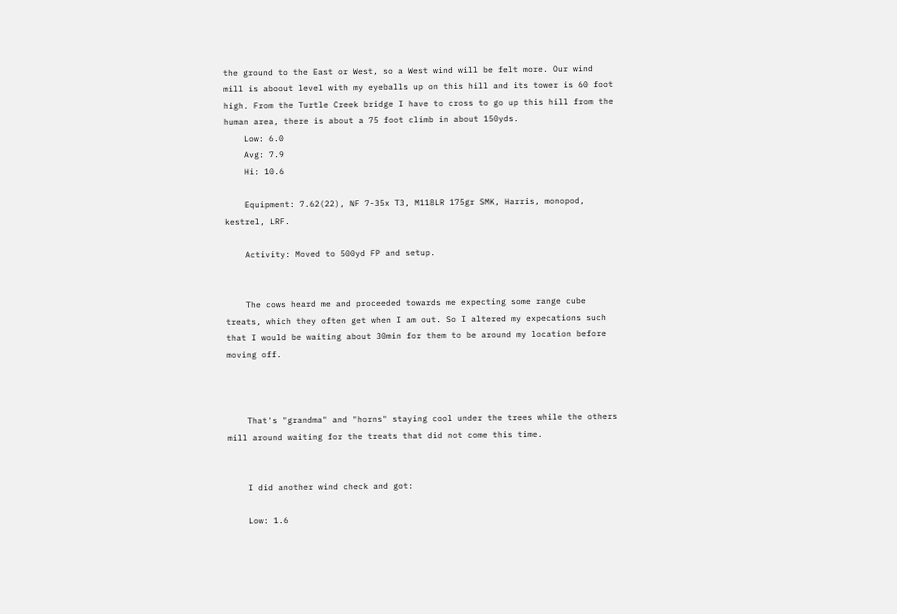the ground to the East or West, so a West wind will be felt more. Our wind mill is aboout level with my eyeballs up on this hill and its tower is 60 foot high. From the Turtle Creek bridge I have to cross to go up this hill from the human area, there is about a 75 foot climb in about 150yds.
    Low: 6.0
    Avg: 7.9
    Hi: 10.6

    Equipment: 7.62(22), NF 7-35x T3, M118LR 175gr SMK, Harris, monopod, kestrel, LRF.

    Activity: Moved to 500yd FP and setup.


    The cows heard me and proceeded towards me expecting some range cube treats, which they often get when I am out. So I altered my expecations such that I would be waiting about 30min for them to be around my location before moving off.



    That's "grandma" and "horns" staying cool under the trees while the others mill around waiting for the treats that did not come this time.


    I did another wind check and got:

    Low: 1.6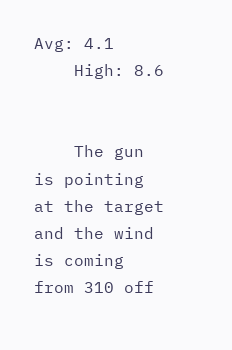Avg: 4.1
    High: 8.6


    The gun is pointing at the target and the wind is coming from 310 off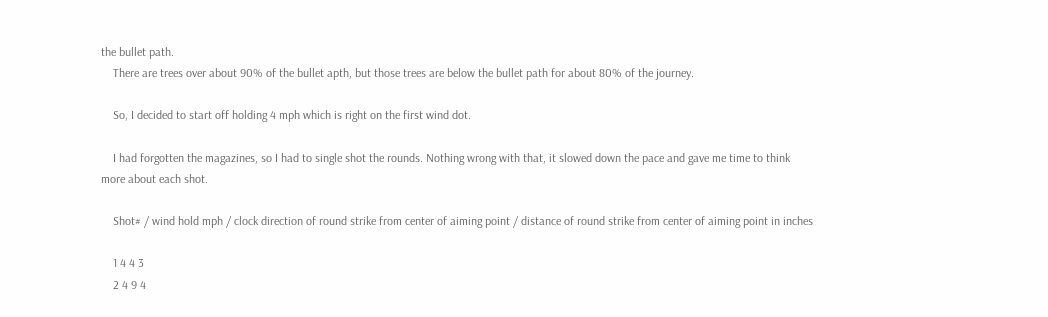the bullet path.
    There are trees over about 90% of the bullet apth, but those trees are below the bullet path for about 80% of the journey.

    So, I decided to start off holding 4 mph which is right on the first wind dot.

    I had forgotten the magazines, so I had to single shot the rounds. Nothing wrong with that, it slowed down the pace and gave me time to think more about each shot.

    Shot# / wind hold mph / clock direction of round strike from center of aiming point / distance of round strike from center of aiming point in inches

    1 4 4 3
    2 4 9 4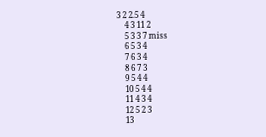3 2 2.5 4
    4 3 11 2
    5 3 3 7 miss
    6 5 3 4
    7 6 3 4
    8 6 7 3
    9 5 4 4
    10 5 4 4
    11 4 3 4
    12 5 2 3
    13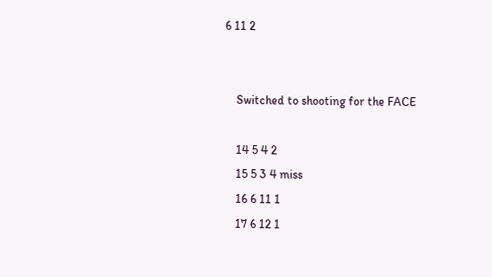6 11 2


    Switched to shooting for the FACE

    14 5 4 2
    15 5 3 4 miss
    16 6 11 1
    17 6 12 1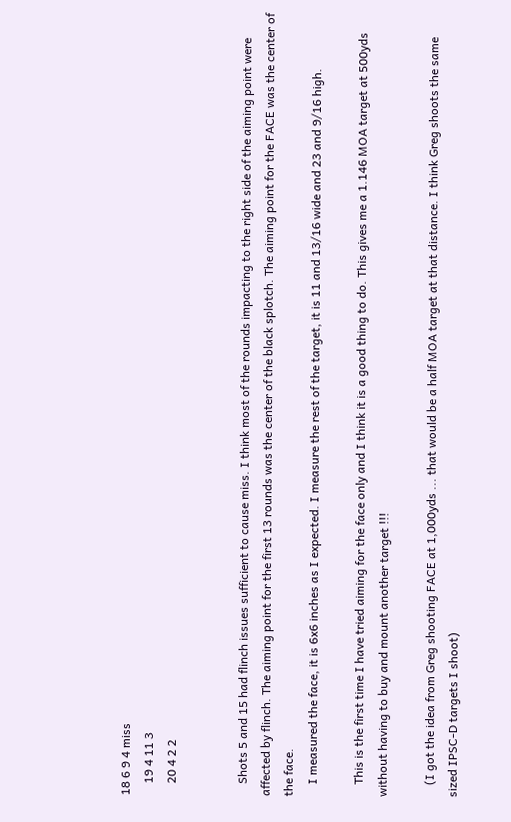18 6 9 4 miss
    19 4 11 3
    20 4 2 2


    Shots 5 and 15 had flinch issues sufficient to cause miss. I think most of the rounds impacting to the right side of the aiming point were affected by flinch. The aiming point for the first 13 rounds was the center of the black splotch. The aiming point for the FACE was the center of the face.
    I measured the face, it is 6x6 inches as I expected. I measure the rest of the target, it is 11 and 13/16 wide and 23 and 9/16 high.

    This is the first time I have tried aiming for the face only and I think it is a good thing to do. This gives me a 1.146 MOA target at 500yds without having to buy and mount another target !!!

    (I got the idea from Greg shooting FACE at 1,000yds ... that would be a half MOA target at that distance. I think Greg shoots the same sized IPSC-D targets I shoot)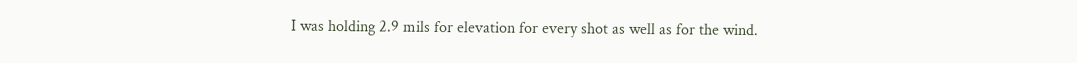I was holding 2.9 mils for elevation for every shot as well as for the wind.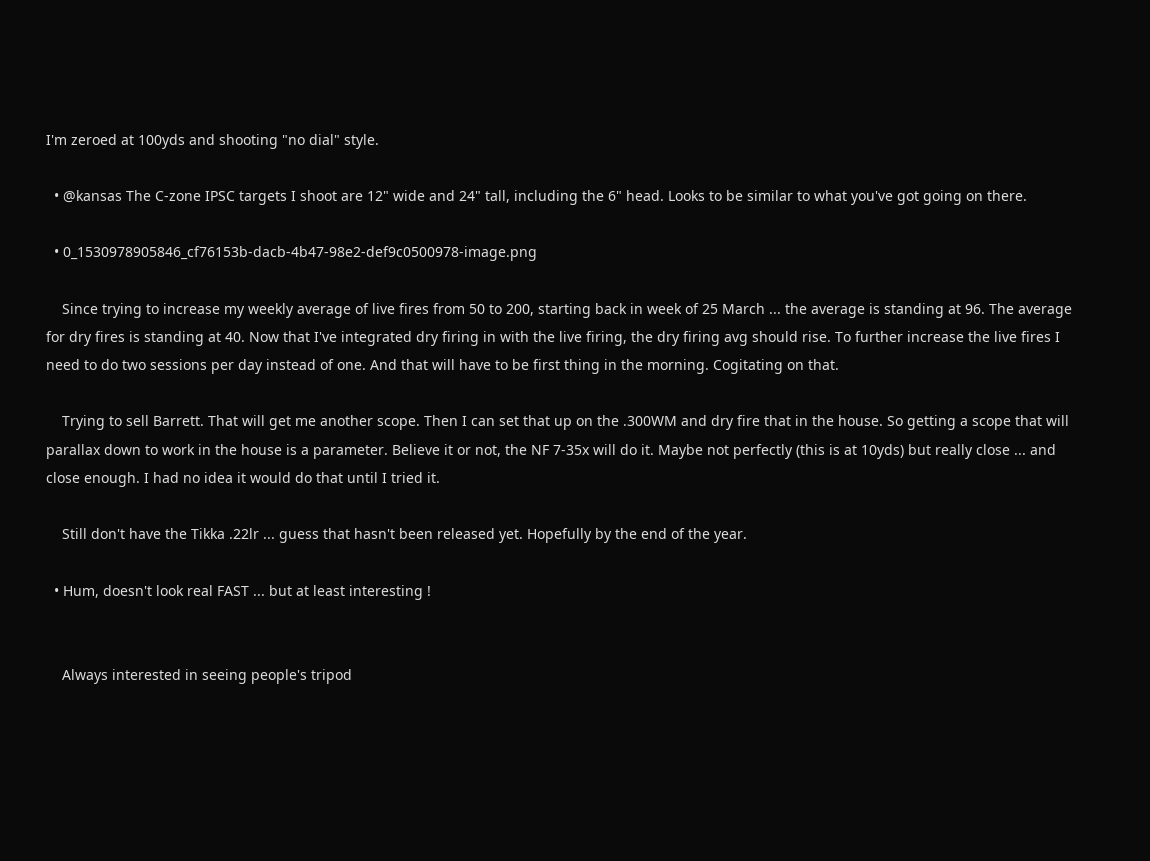I'm zeroed at 100yds and shooting "no dial" style.

  • @kansas The C-zone IPSC targets I shoot are 12" wide and 24" tall, including the 6" head. Looks to be similar to what you've got going on there.

  • 0_1530978905846_cf76153b-dacb-4b47-98e2-def9c0500978-image.png

    Since trying to increase my weekly average of live fires from 50 to 200, starting back in week of 25 March ... the average is standing at 96. The average for dry fires is standing at 40. Now that I've integrated dry firing in with the live firing, the dry firing avg should rise. To further increase the live fires I need to do two sessions per day instead of one. And that will have to be first thing in the morning. Cogitating on that.

    Trying to sell Barrett. That will get me another scope. Then I can set that up on the .300WM and dry fire that in the house. So getting a scope that will parallax down to work in the house is a parameter. Believe it or not, the NF 7-35x will do it. Maybe not perfectly (this is at 10yds) but really close ... and close enough. I had no idea it would do that until I tried it.

    Still don't have the Tikka .22lr ... guess that hasn't been released yet. Hopefully by the end of the year.

  • Hum, doesn't look real FAST ... but at least interesting !


    Always interested in seeing people's tripod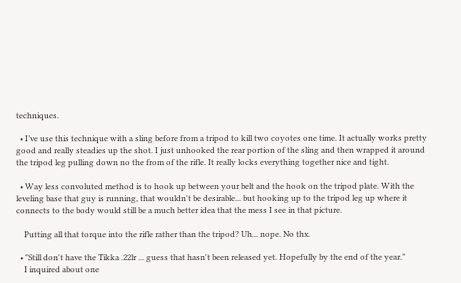techniques.

  • I’ve use this technique with a sling before from a tripod to kill two coyotes one time. It actually works pretty good and really steadies up the shot. I just unhooked the rear portion of the sling and then wrapped it around the tripod leg pulling down no the from of the rifle. It really locks everything together nice and tight.

  • Way less convoluted method is to hook up between your belt and the hook on the tripod plate. With the leveling base that guy is running, that wouldn't be desirable... but hooking up to the tripod leg up where it connects to the body would still be a much better idea that the mess I see in that picture.

    Putting all that torque into the rifle rather than the tripod? Uh... nope. No thx.

  • "Still don't have the Tikka .22lr ... guess that hasn't been released yet. Hopefully by the end of the year."
    I inquired about one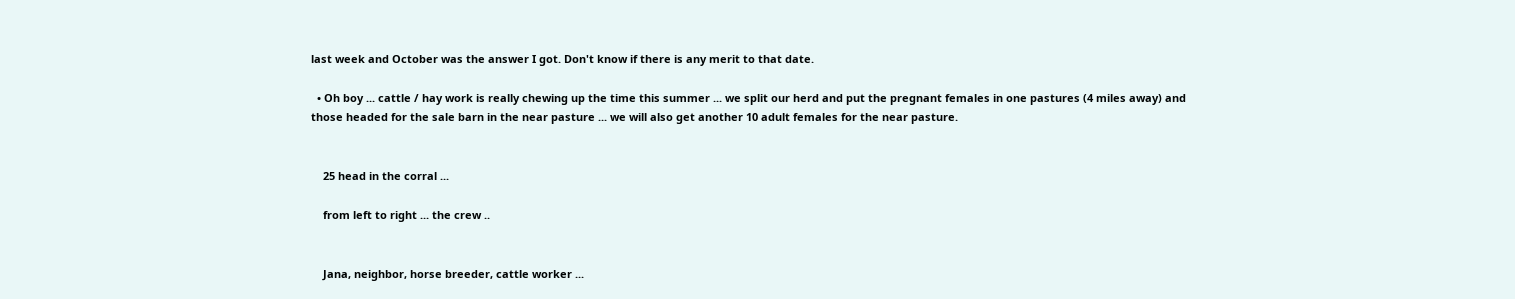last week and October was the answer I got. Don't know if there is any merit to that date.

  • Oh boy ... cattle / hay work is really chewing up the time this summer ... we split our herd and put the pregnant females in one pastures (4 miles away) and those headed for the sale barn in the near pasture ... we will also get another 10 adult females for the near pasture.


    25 head in the corral ...

    from left to right ... the crew ..


    Jana, neighbor, horse breeder, cattle worker ...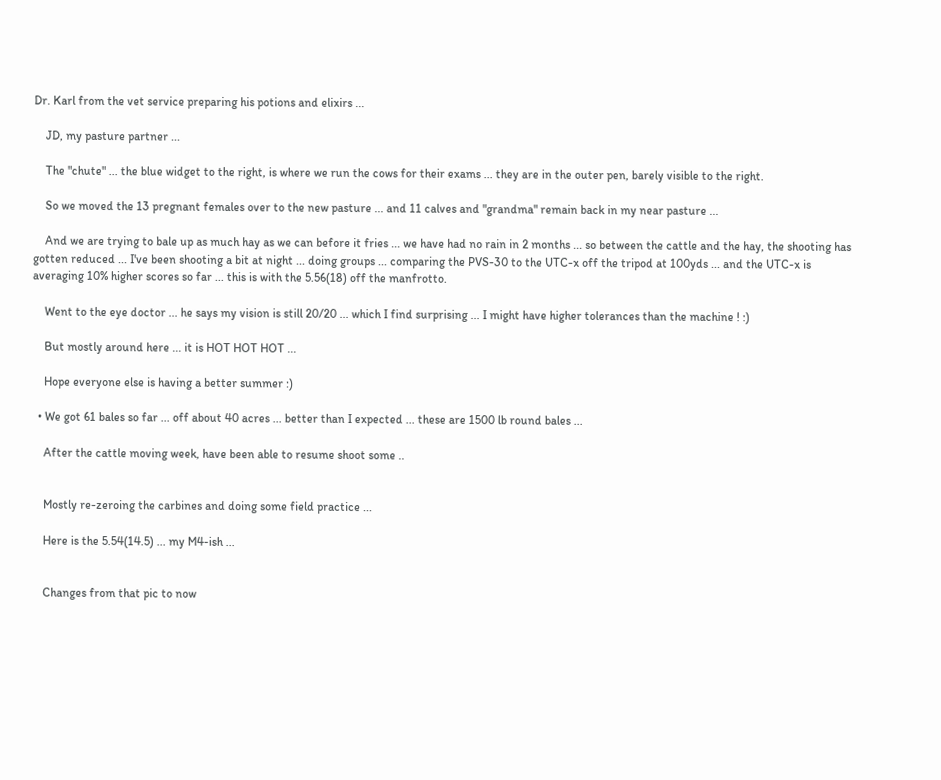Dr. Karl from the vet service preparing his potions and elixirs ...

    JD, my pasture partner ...

    The "chute" ... the blue widget to the right, is where we run the cows for their exams ... they are in the outer pen, barely visible to the right.

    So we moved the 13 pregnant females over to the new pasture ... and 11 calves and "grandma" remain back in my near pasture ...

    And we are trying to bale up as much hay as we can before it fries ... we have had no rain in 2 months ... so between the cattle and the hay, the shooting has gotten reduced ... I've been shooting a bit at night ... doing groups ... comparing the PVS-30 to the UTC-x off the tripod at 100yds ... and the UTC-x is averaging 10% higher scores so far ... this is with the 5.56(18) off the manfrotto.

    Went to the eye doctor ... he says my vision is still 20/20 ... which I find surprising ... I might have higher tolerances than the machine ! :)

    But mostly around here ... it is HOT HOT HOT ...

    Hope everyone else is having a better summer :)

  • We got 61 bales so far ... off about 40 acres ... better than I expected ... these are 1500 lb round bales ...

    After the cattle moving week, have been able to resume shoot some ..


    Mostly re-zeroing the carbines and doing some field practice ...

    Here is the 5.54(14.5) ... my M4-ish ...


    Changes from that pic to now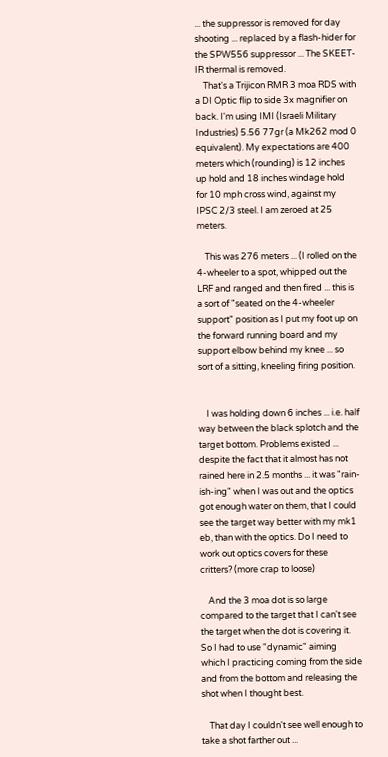... the suppressor is removed for day shooting ... replaced by a flash-hider for the SPW556 suppressor ... The SKEET-IR thermal is removed.
    That's a Trijicon RMR 3 moa RDS with a DI Optic flip to side 3x magnifier on back. I'm using IMI (Israeli Military Industries) 5.56 77gr (a Mk262 mod 0 equivalent). My expectations are 400 meters which (rounding) is 12 inches up hold and 18 inches windage hold for 10 mph cross wind, against my IPSC 2/3 steel. I am zeroed at 25 meters.

    This was 276 meters ... (I rolled on the 4-wheeler to a spot, whipped out the LRF and ranged and then fired ... this is a sort of "seated on the 4-wheeler support" position as I put my foot up on the forward running board and my support elbow behind my knee ... so sort of a sitting, kneeling firing position.


    I was holding down 6 inches ... i.e. half way between the black splotch and the target bottom. Problems existed ... despite the fact that it almost has not rained here in 2.5 months ... it was "rain-ish-ing" when I was out and the optics got enough water on them, that I could see the target way better with my mk1 eb, than with the optics. Do I need to work out optics covers for these critters? (more crap to loose)

    And the 3 moa dot is so large compared to the target that I can't see the target when the dot is covering it. So I had to use "dynamic" aiming which I practicing coming from the side and from the bottom and releasing the shot when I thought best.

    That day I couldn't see well enough to take a shot farther out ...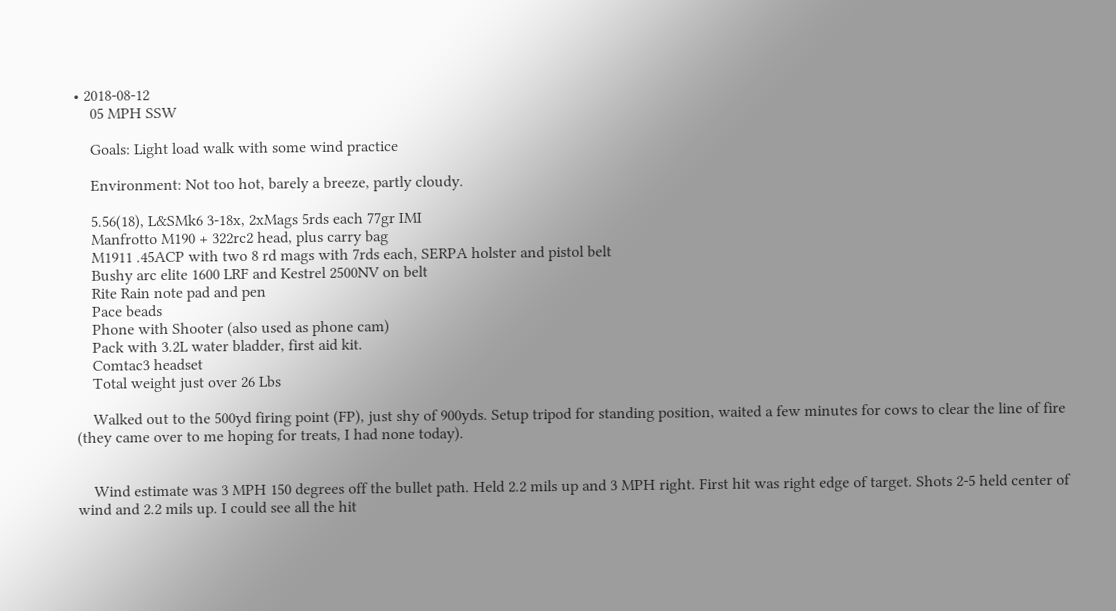• 2018-08-12
    05 MPH SSW

    Goals: Light load walk with some wind practice

    Environment: Not too hot, barely a breeze, partly cloudy.

    5.56(18), L&SMk6 3-18x, 2xMags 5rds each 77gr IMI
    Manfrotto M190 + 322rc2 head, plus carry bag
    M1911 .45ACP with two 8 rd mags with 7rds each, SERPA holster and pistol belt
    Bushy arc elite 1600 LRF and Kestrel 2500NV on belt
    Rite Rain note pad and pen
    Pace beads
    Phone with Shooter (also used as phone cam)
    Pack with 3.2L water bladder, first aid kit.
    Comtac3 headset
    Total weight just over 26 Lbs

    Walked out to the 500yd firing point (FP), just shy of 900yds. Setup tripod for standing position, waited a few minutes for cows to clear the line of fire (they came over to me hoping for treats, I had none today).


    Wind estimate was 3 MPH 150 degrees off the bullet path. Held 2.2 mils up and 3 MPH right. First hit was right edge of target. Shots 2-5 held center of wind and 2.2 mils up. I could see all the hit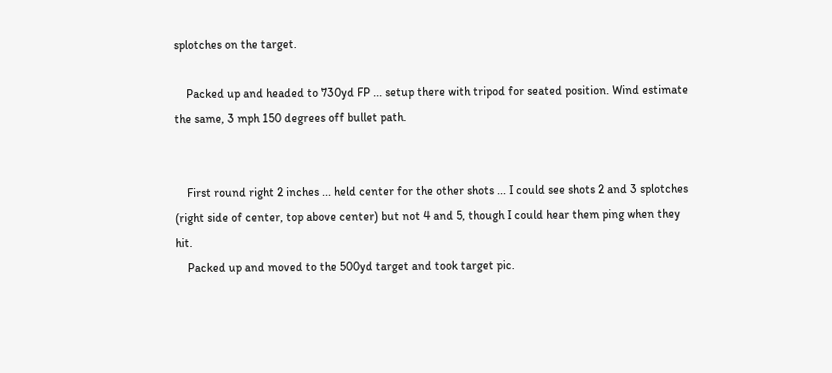splotches on the target.

    Packed up and headed to 730yd FP ... setup there with tripod for seated position. Wind estimate the same, 3 mph 150 degrees off bullet path.


    First round right 2 inches ... held center for the other shots ... I could see shots 2 and 3 splotches (right side of center, top above center) but not 4 and 5, though I could hear them ping when they hit.
    Packed up and moved to the 500yd target and took target pic.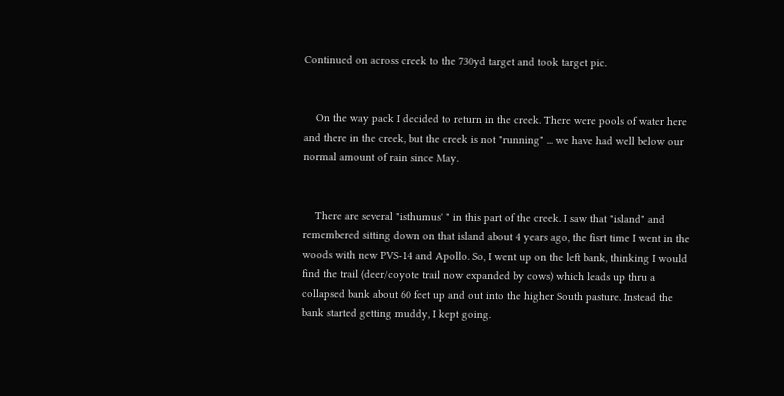Continued on across creek to the 730yd target and took target pic.


    On the way pack I decided to return in the creek. There were pools of water here and there in the creek, but the creek is not "running" ... we have had well below our normal amount of rain since May.


    There are several "isthumus' " in this part of the creek. I saw that "island" and remembered sitting down on that island about 4 years ago, the fisrt time I went in the woods with new PVS-14 and Apollo. So, I went up on the left bank, thinking I would find the trail (deer/coyote trail now expanded by cows) which leads up thru a collapsed bank about 60 feet up and out into the higher South pasture. Instead the bank started getting muddy, I kept going.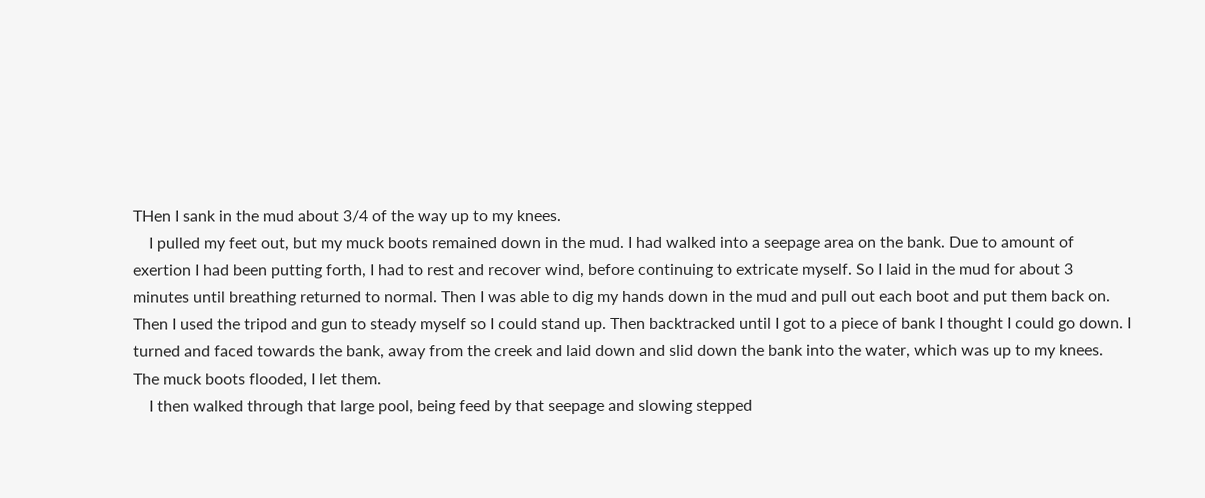THen I sank in the mud about 3/4 of the way up to my knees.
    I pulled my feet out, but my muck boots remained down in the mud. I had walked into a seepage area on the bank. Due to amount of exertion I had been putting forth, I had to rest and recover wind, before continuing to extricate myself. So I laid in the mud for about 3 minutes until breathing returned to normal. Then I was able to dig my hands down in the mud and pull out each boot and put them back on. Then I used the tripod and gun to steady myself so I could stand up. Then backtracked until I got to a piece of bank I thought I could go down. I turned and faced towards the bank, away from the creek and laid down and slid down the bank into the water, which was up to my knees. The muck boots flooded, I let them.
    I then walked through that large pool, being feed by that seepage and slowing stepped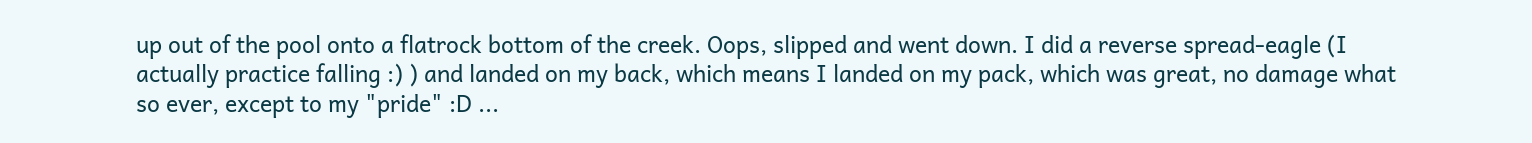up out of the pool onto a flatrock bottom of the creek. Oops, slipped and went down. I did a reverse spread-eagle (I actually practice falling :) ) and landed on my back, which means I landed on my pack, which was great, no damage what so ever, except to my "pride" :D ...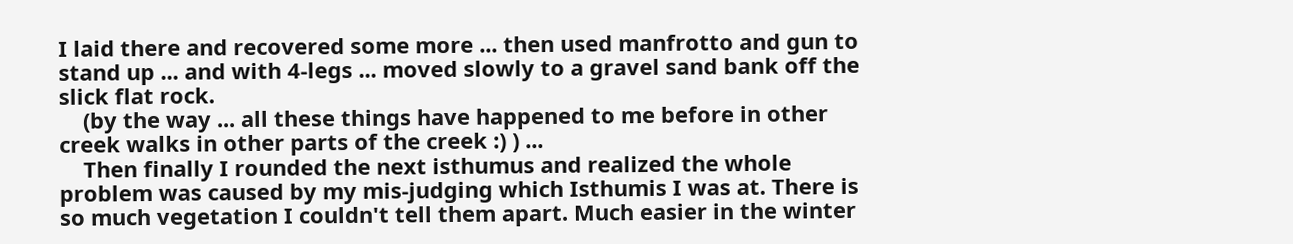I laid there and recovered some more ... then used manfrotto and gun to stand up ... and with 4-legs ... moved slowly to a gravel sand bank off the slick flat rock.
    (by the way ... all these things have happened to me before in other creek walks in other parts of the creek :) ) ...
    Then finally I rounded the next isthumus and realized the whole problem was caused by my mis-judging which Isthumis I was at. There is so much vegetation I couldn't tell them apart. Much easier in the winter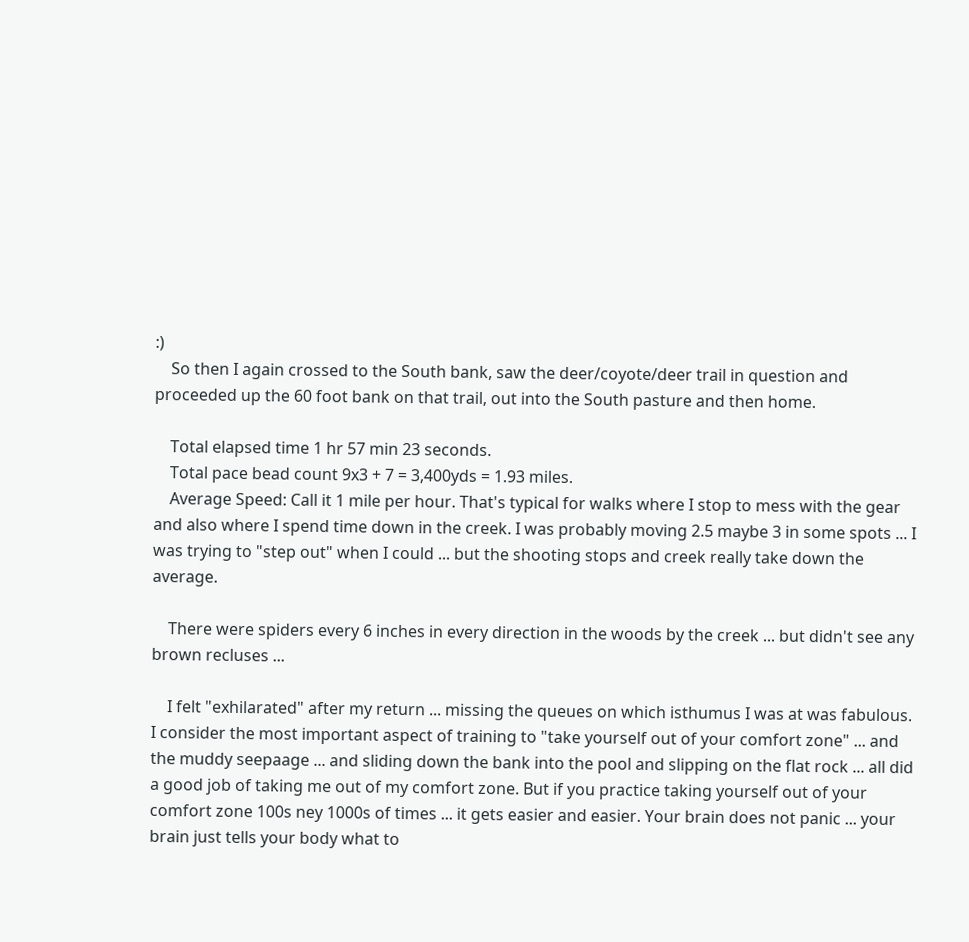:)
    So then I again crossed to the South bank, saw the deer/coyote/deer trail in question and proceeded up the 60 foot bank on that trail, out into the South pasture and then home.

    Total elapsed time 1 hr 57 min 23 seconds.
    Total pace bead count 9x3 + 7 = 3,400yds = 1.93 miles.
    Average Speed: Call it 1 mile per hour. That's typical for walks where I stop to mess with the gear and also where I spend time down in the creek. I was probably moving 2.5 maybe 3 in some spots ... I was trying to "step out" when I could ... but the shooting stops and creek really take down the average.

    There were spiders every 6 inches in every direction in the woods by the creek ... but didn't see any brown recluses ...

    I felt "exhilarated" after my return ... missing the queues on which isthumus I was at was fabulous. I consider the most important aspect of training to "take yourself out of your comfort zone" ... and the muddy seepaage ... and sliding down the bank into the pool and slipping on the flat rock ... all did a good job of taking me out of my comfort zone. But if you practice taking yourself out of your comfort zone 100s ney 1000s of times ... it gets easier and easier. Your brain does not panic ... your brain just tells your body what to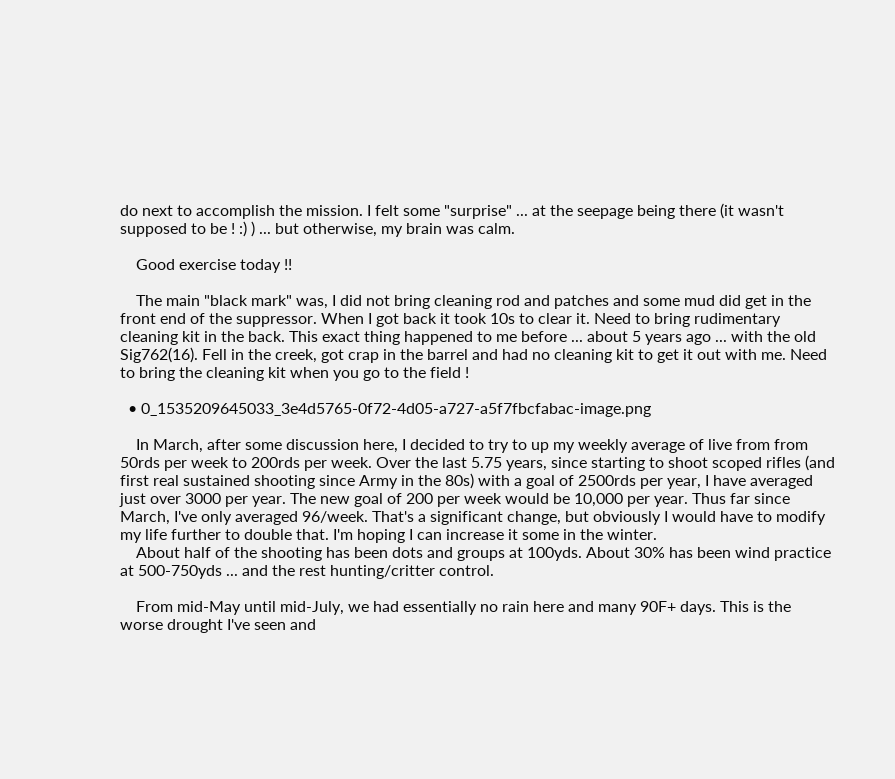do next to accomplish the mission. I felt some "surprise" ... at the seepage being there (it wasn't supposed to be ! :) ) ... but otherwise, my brain was calm.

    Good exercise today !!

    The main "black mark" was, I did not bring cleaning rod and patches and some mud did get in the front end of the suppressor. When I got back it took 10s to clear it. Need to bring rudimentary cleaning kit in the back. This exact thing happened to me before ... about 5 years ago ... with the old Sig762(16). Fell in the creek, got crap in the barrel and had no cleaning kit to get it out with me. Need to bring the cleaning kit when you go to the field !

  • 0_1535209645033_3e4d5765-0f72-4d05-a727-a5f7fbcfabac-image.png

    In March, after some discussion here, I decided to try to up my weekly average of live from from 50rds per week to 200rds per week. Over the last 5.75 years, since starting to shoot scoped rifles (and first real sustained shooting since Army in the 80s) with a goal of 2500rds per year, I have averaged just over 3000 per year. The new goal of 200 per week would be 10,000 per year. Thus far since March, I've only averaged 96/week. That's a significant change, but obviously I would have to modify my life further to double that. I'm hoping I can increase it some in the winter.
    About half of the shooting has been dots and groups at 100yds. About 30% has been wind practice at 500-750yds ... and the rest hunting/critter control.

    From mid-May until mid-July, we had essentially no rain here and many 90F+ days. This is the worse drought I've seen and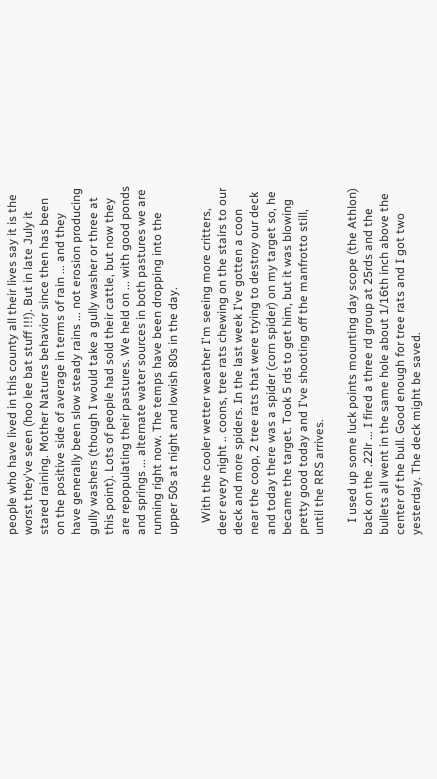people who have lived in this county all their lives say it is the worst they've seen (hoo lee bat stuff !!!). But in late July it stared raining. Mother Natures behavior since then has been on the positive side of average in terms of rain ... and they have generally been slow steady rains ... not erosion producing gully washers (though I would take a gully washer or three at this point). Lots of people had sold their cattle, but now they are repopulating their pastures. We held on ... with good ponds and springs ... alternate water sources in both pastures we are running right now. The temps have been dropping into the upper 50s at night and lowish 80s in the day.

    With the cooler wetter weather I'm seeing more critters, deer every night .. coons, tree rats chewing on the stairs to our deck and more spiders. In the last week I've gotten a coon near the coop, 2 tree rats that were trying to destroy our deck and today there was a spider (corn spider) on my target so, he became the target. Took 5 rds to get him, but it was blowing pretty good today and I've shooting off the manfrotto still, until the RRS arrives.

    I used up some luck points mounting day scope (the Athlon) back on the .22lr ... I fired a three rd group at 25rds and the bullets all went in the same hole about 1/16th inch above the center of the bull. Good enough for tree rats and I got two yesterday. The deck might be saved.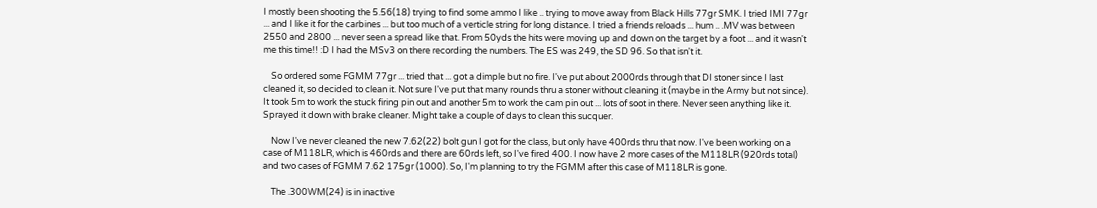I mostly been shooting the 5.56(18) trying to find some ammo I like .. trying to move away from Black Hills 77gr SMK. I tried IMI 77gr ... and I like it for the carbines ... but too much of a verticle string for long distance. I tried a friends reloads ... hum .. .MV was between 2550 and 2800 ... never seen a spread like that. From 50yds the hits were moving up and down on the target by a foot ... and it wasn't me this time!! :D I had the MSv3 on there recording the numbers. The ES was 249, the SD 96. So that isn't it.

    So ordered some FGMM 77gr ... tried that ... got a dimple but no fire. I've put about 2000rds through that DI stoner since I last cleaned it, so decided to clean it. Not sure I've put that many rounds thru a stoner without cleaning it (maybe in the Army but not since). It took 5m to work the stuck firing pin out and another 5m to work the cam pin out ... lots of soot in there. Never seen anything like it. Sprayed it down with brake cleaner. Might take a couple of days to clean this sucquer.

    Now I've never cleaned the new 7.62(22) bolt gun I got for the class, but only have 400rds thru that now. I've been working on a case of M118LR, which is 460rds and there are 60rds left, so I've fired 400. I now have 2 more cases of the M118LR (920rds total) and two cases of FGMM 7.62 175gr (1000). So, I'm planning to try the FGMM after this case of M118LR is gone.

    The .300WM(24) is in inactive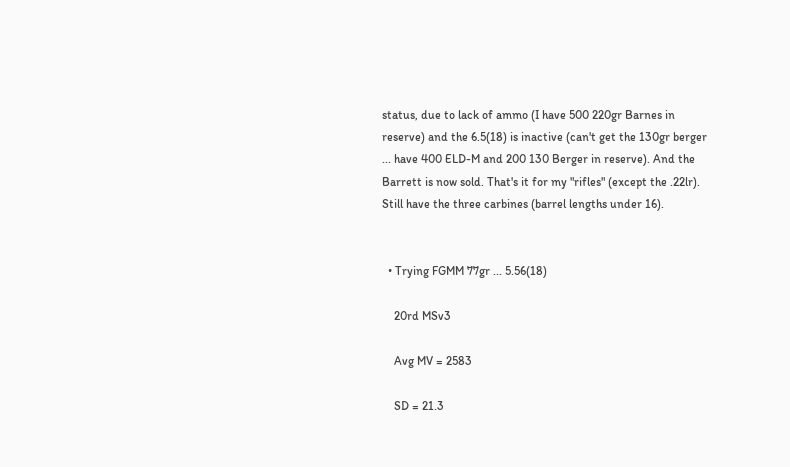status, due to lack of ammo (I have 500 220gr Barnes in reserve) and the 6.5(18) is inactive (can't get the 130gr berger ... have 400 ELD-M and 200 130 Berger in reserve). And the Barrett is now sold. That's it for my "rifles" (except the .22lr). Still have the three carbines (barrel lengths under 16).


  • Trying FGMM 77gr ... 5.56(18)

    20rd MSv3

    Avg MV = 2583

    SD = 21.3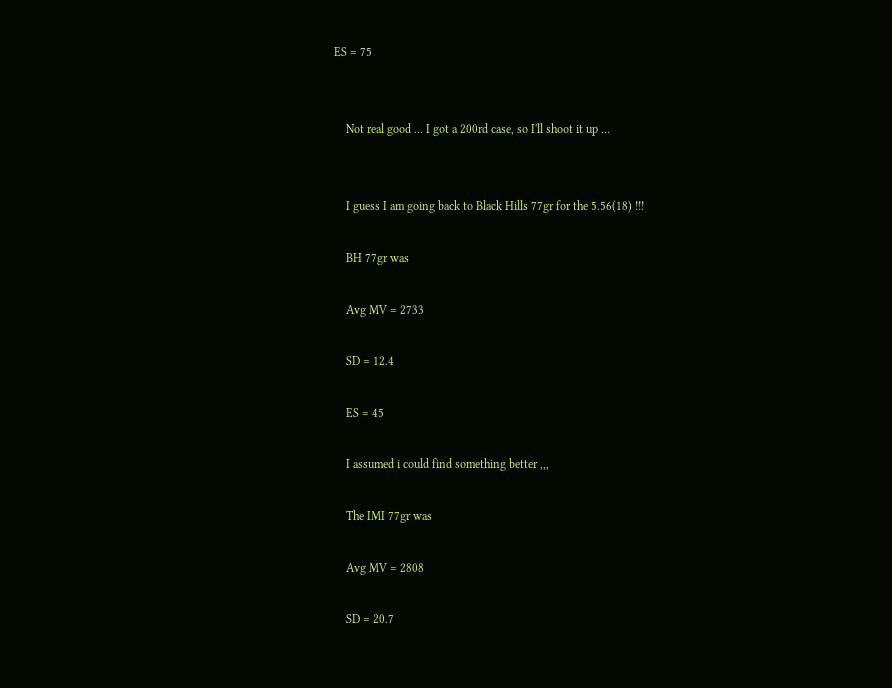ES = 75


    Not real good ... I got a 200rd case, so I'll shoot it up ...


    I guess I am going back to Black Hills 77gr for the 5.56(18) !!!

    BH 77gr was

    Avg MV = 2733

    SD = 12.4

    ES = 45

    I assumed i could find something better ,,,

    The IMI 77gr was

    Avg MV = 2808

    SD = 20.7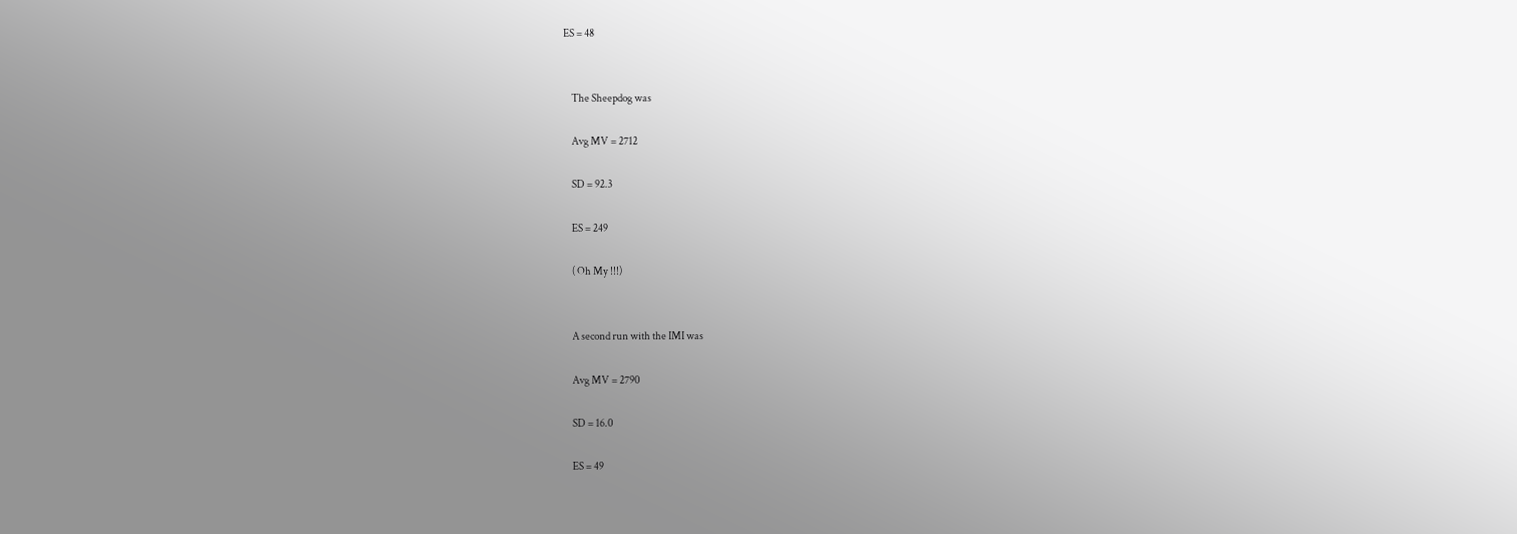ES = 48


    The Sheepdog was

    Avg MV = 2712

    SD = 92.3

    ES = 249

    ( Oh My !!!)


    A second run with the IMI was

    Avg MV = 2790

    SD = 16.0

    ES = 49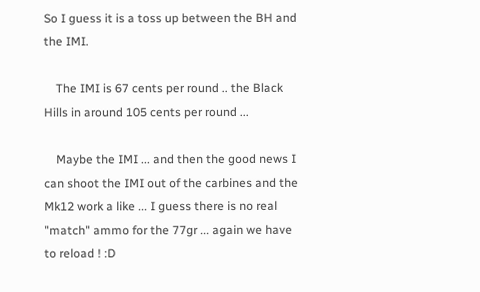So I guess it is a toss up between the BH and the IMI.

    The IMI is 67 cents per round .. the Black Hills in around 105 cents per round ...

    Maybe the IMI ... and then the good news I can shoot the IMI out of the carbines and the Mk12 work a like ... I guess there is no real "match" ammo for the 77gr ... again we have to reload ! :D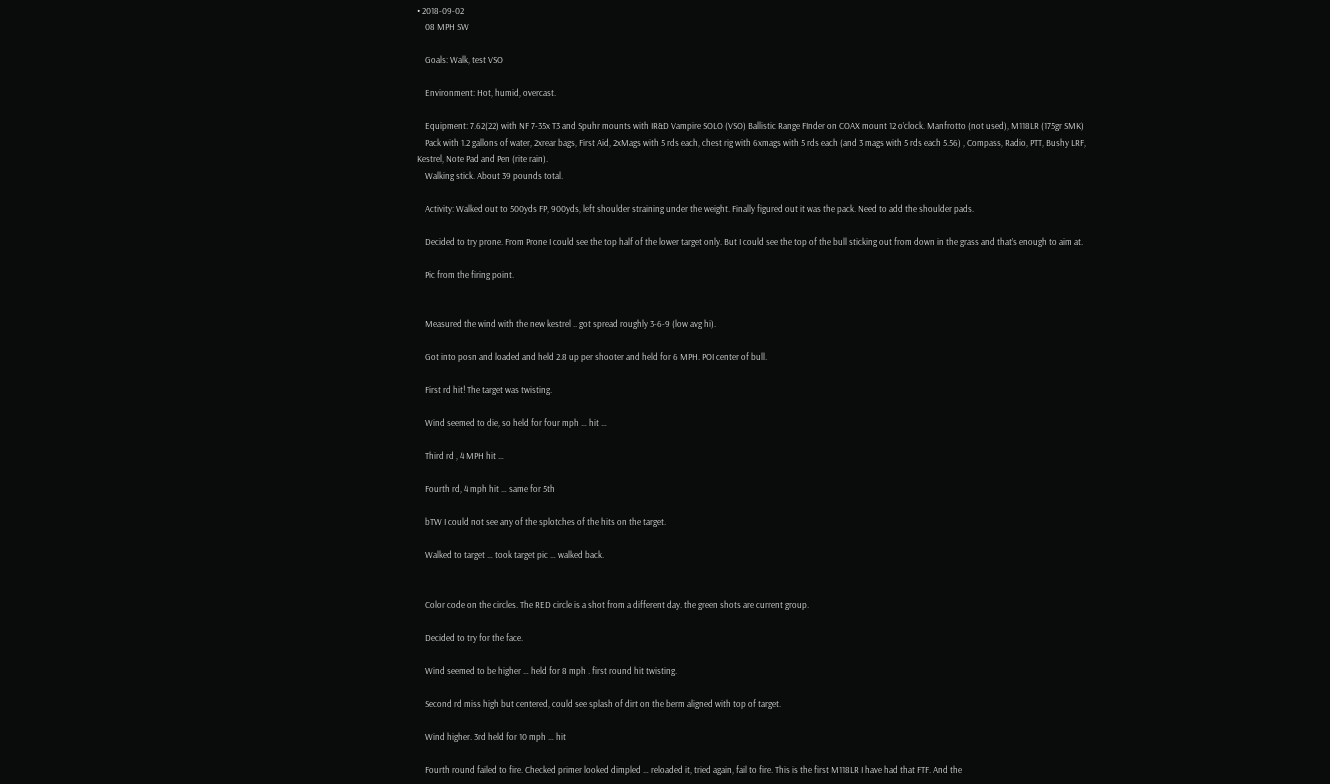• 2018-09-02
    08 MPH SW

    Goals: Walk, test VSO

    Environment: Hot, humid, overcast.

    Equipment: 7.62(22) with NF 7-35x T3 and Spuhr mounts with IR&D Vampire SOLO (VSO) Ballistic Range FInder on COAX mount 12 o’clock. Manfrotto (not used), M118LR (175gr SMK)
    Pack with 1.2 gallons of water, 2xrear bags, First Aid, 2xMags with 5 rds each, chest rig with 6xmags with 5 rds each (and 3 mags with 5 rds each 5.56) , Compass, Radio, PTT, Bushy LRF, Kestrel, Note Pad and Pen (rite rain).
    Walking stick. About 39 pounds total.

    Activity: Walked out to 500yds FP, 900yds, left shoulder straining under the weight. Finally figured out it was the pack. Need to add the shoulder pads.

    Decided to try prone. From Prone I could see the top half of the lower target only. But I could see the top of the bull sticking out from down in the grass and that’s enough to aim at.

    Pic from the firing point.


    Measured the wind with the new kestrel .. got spread roughly 3-6-9 (low avg hi).

    Got into posn and loaded and held 2.8 up per shooter and held for 6 MPH. POI center of bull.

    First rd hit! The target was twisting.

    Wind seemed to die, so held for four mph … hit …

    Third rd , 4 MPH hit …

    Fourth rd, 4 mph hit … same for 5th

    bTW I could not see any of the splotches of the hits on the target.

    Walked to target … took target pic … walked back.


    Color code on the circles. The RED circle is a shot from a different day. the green shots are current group.

    Decided to try for the face.

    Wind seemed to be higher … held for 8 mph . first round hit twisting.

    Second rd miss high but centered, could see splash of dirt on the berm aligned with top of target.

    Wind higher. 3rd held for 10 mph … hit

    Fourth round failed to fire. Checked primer looked dimpled … reloaded it, tried again, fail to fire. This is the first M118LR I have had that FTF. And the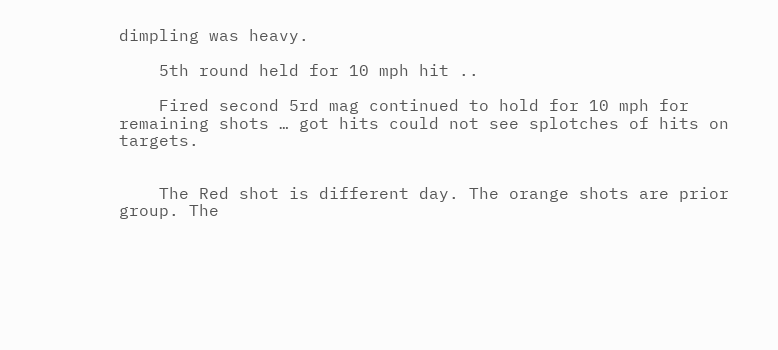dimpling was heavy.

    5th round held for 10 mph hit ..

    Fired second 5rd mag continued to hold for 10 mph for remaining shots … got hits could not see splotches of hits on targets.


    The Red shot is different day. The orange shots are prior group. The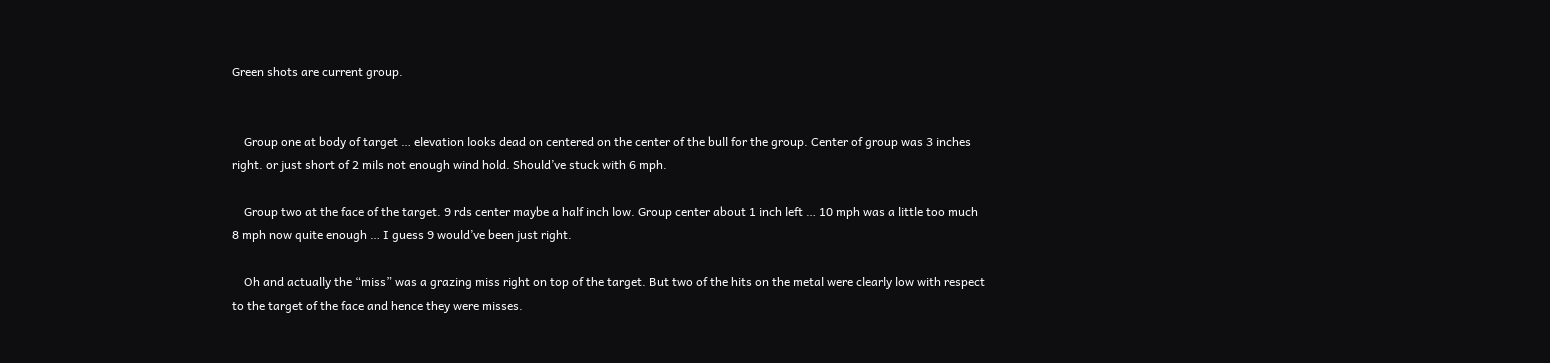Green shots are current group.


    Group one at body of target … elevation looks dead on centered on the center of the bull for the group. Center of group was 3 inches right. or just short of 2 mils not enough wind hold. Should’ve stuck with 6 mph.

    Group two at the face of the target. 9 rds center maybe a half inch low. Group center about 1 inch left … 10 mph was a little too much 8 mph now quite enough … I guess 9 would’ve been just right.

    Oh and actually the “miss” was a grazing miss right on top of the target. But two of the hits on the metal were clearly low with respect to the target of the face and hence they were misses.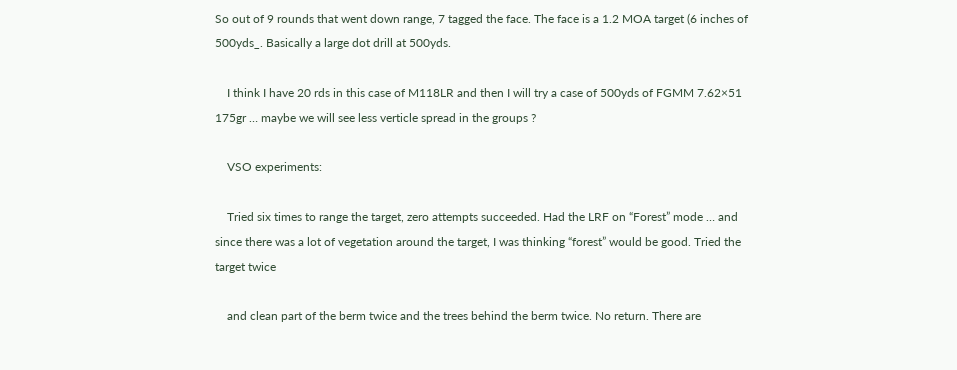So out of 9 rounds that went down range, 7 tagged the face. The face is a 1.2 MOA target (6 inches of 500yds_. Basically a large dot drill at 500yds.

    I think I have 20 rds in this case of M118LR and then I will try a case of 500yds of FGMM 7.62×51 175gr … maybe we will see less verticle spread in the groups ?

    VSO experiments:

    Tried six times to range the target, zero attempts succeeded. Had the LRF on “Forest” mode … and since there was a lot of vegetation around the target, I was thinking “forest” would be good. Tried the target twice

    and clean part of the berm twice and the trees behind the berm twice. No return. There are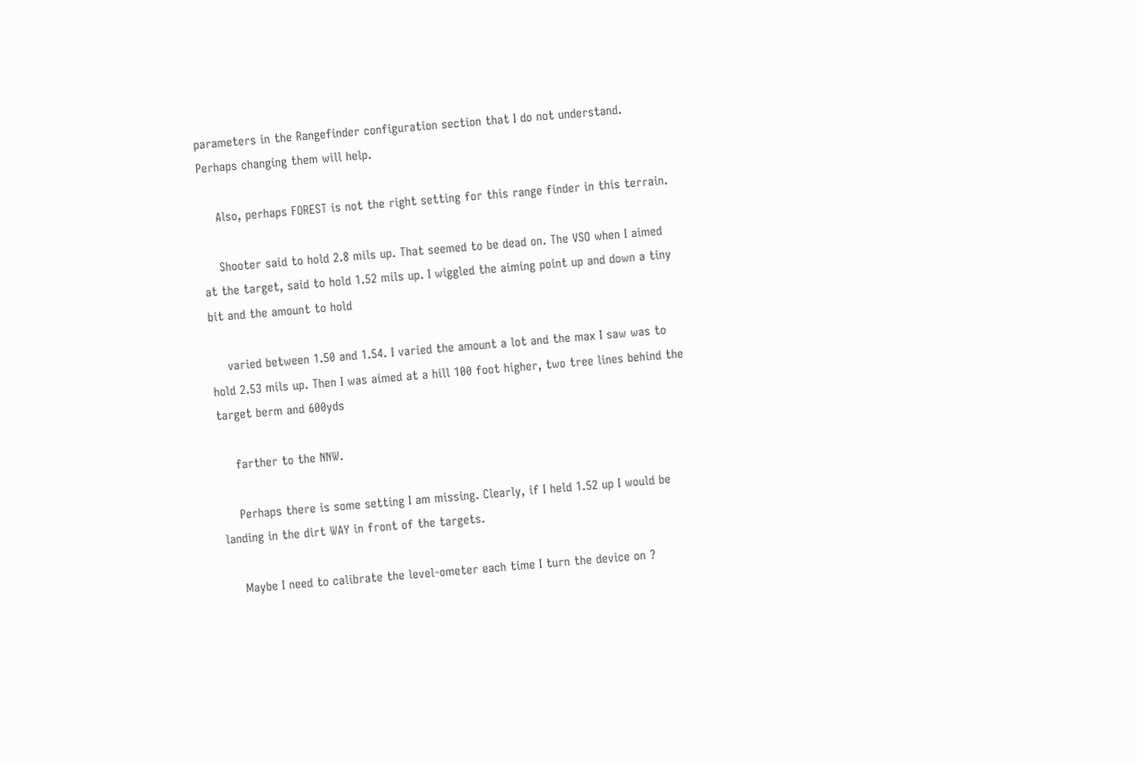parameters in the Rangefinder configuration section that I do not understand. Perhaps changing them will help.

    Also, perhaps FOREST is not the right setting for this range finder in this terrain.

    Shooter said to hold 2.8 mils up. That seemed to be dead on. The VSO when I aimed at the target, said to hold 1.52 mils up. I wiggled the aiming point up and down a tiny bit and the amount to hold

    varied between 1.50 and 1.54. I varied the amount a lot and the max I saw was to hold 2.53 mils up. Then I was aimed at a hill 100 foot higher, two tree lines behind the target berm and 600yds

    farther to the NNW.

    Perhaps there is some setting I am missing. Clearly, if I held 1.52 up I would be landing in the dirt WAY in front of the targets.

    Maybe I need to calibrate the level-ometer each time I turn the device on ?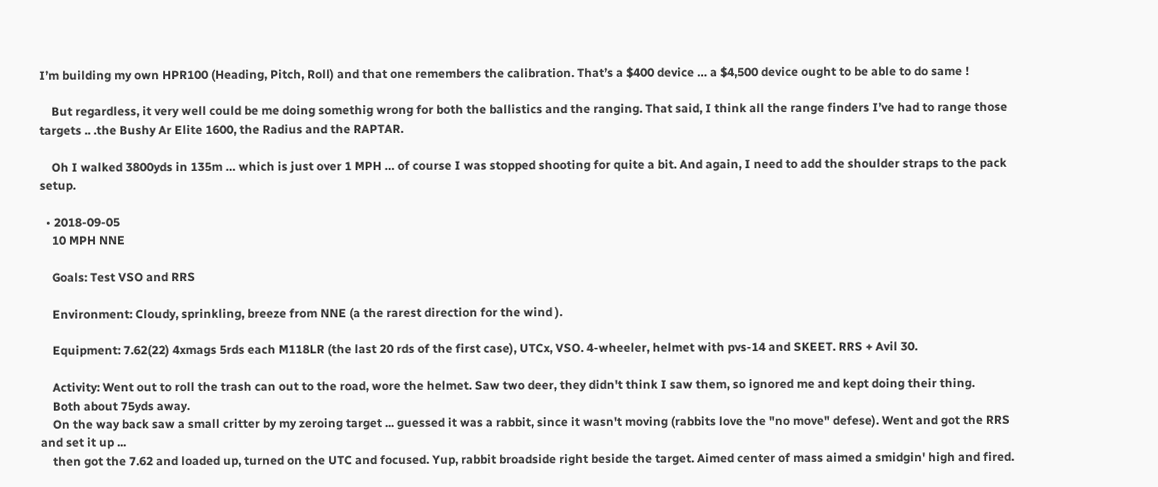I’m building my own HPR100 (Heading, Pitch, Roll) and that one remembers the calibration. That’s a $400 device … a $4,500 device ought to be able to do same !

    But regardless, it very well could be me doing somethig wrong for both the ballistics and the ranging. That said, I think all the range finders I’ve had to range those targets .. .the Bushy Ar Elite 1600, the Radius and the RAPTAR.

    Oh I walked 3800yds in 135m … which is just over 1 MPH … of course I was stopped shooting for quite a bit. And again, I need to add the shoulder straps to the pack setup.

  • 2018-09-05
    10 MPH NNE

    Goals: Test VSO and RRS

    Environment: Cloudy, sprinkling, breeze from NNE (a the rarest direction for the wind ).

    Equipment: 7.62(22) 4xmags 5rds each M118LR (the last 20 rds of the first case), UTCx, VSO. 4-wheeler, helmet with pvs-14 and SKEET. RRS + Avil 30.

    Activity: Went out to roll the trash can out to the road, wore the helmet. Saw two deer, they didn't think I saw them, so ignored me and kept doing their thing.
    Both about 75yds away.
    On the way back saw a small critter by my zeroing target ... guessed it was a rabbit, since it wasn't moving (rabbits love the "no move" defese). Went and got the RRS and set it up ...
    then got the 7.62 and loaded up, turned on the UTC and focused. Yup, rabbit broadside right beside the target. Aimed center of mass aimed a smidgin' high and fired.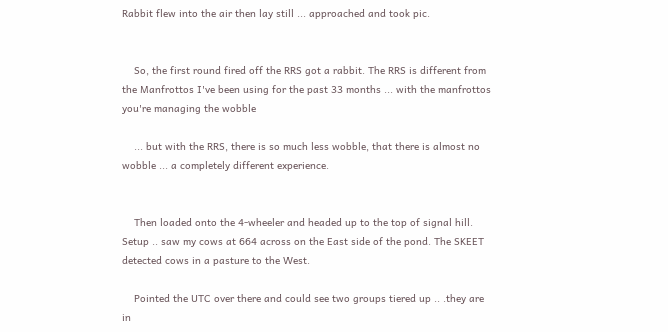Rabbit flew into the air then lay still ... approached and took pic.


    So, the first round fired off the RRS got a rabbit. The RRS is different from the Manfrottos I've been using for the past 33 months ... with the manfrottos you're managing the wobble

    ... but with the RRS, there is so much less wobble, that there is almost no wobble ... a completely different experience.


    Then loaded onto the 4-wheeler and headed up to the top of signal hill. Setup .. saw my cows at 664 across on the East side of the pond. The SKEET detected cows in a pasture to the West.

    Pointed the UTC over there and could see two groups tiered up .. .they are in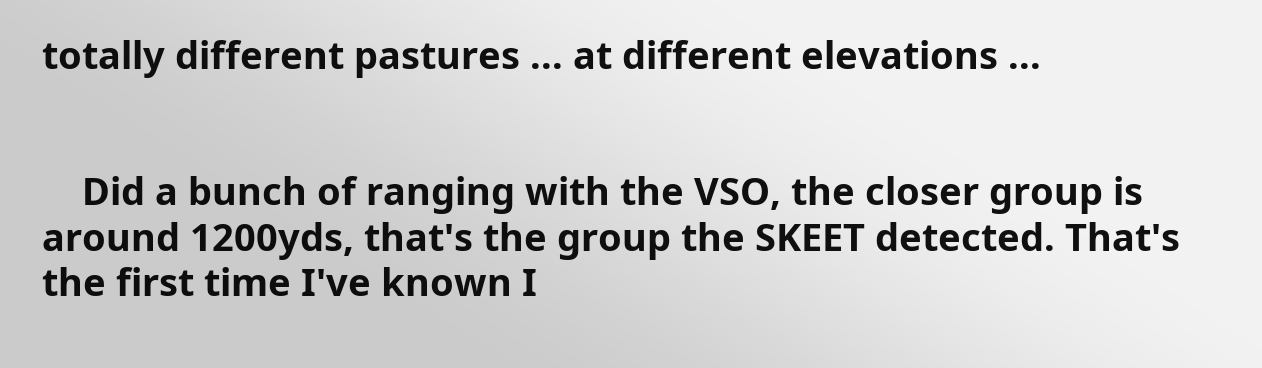totally different pastures ... at different elevations ...


    Did a bunch of ranging with the VSO, the closer group is around 1200yds, that's the group the SKEET detected. That's the first time I've known I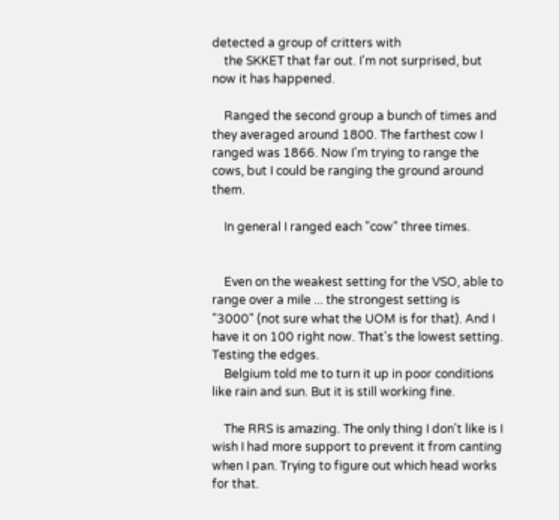detected a group of critters with
    the SKKET that far out. I'm not surprised, but now it has happened.

    Ranged the second group a bunch of times and they averaged around 1800. The farthest cow I ranged was 1866. Now I'm trying to range the cows, but I could be ranging the ground around them.

    In general I ranged each "cow" three times.


    Even on the weakest setting for the VSO, able to range over a mile ... the strongest setting is "3000" (not sure what the UOM is for that). And I have it on 100 right now. That's the lowest setting. Testing the edges.
    Belgium told me to turn it up in poor conditions like rain and sun. But it is still working fine.

    The RRS is amazing. The only thing I don't like is I wish I had more support to prevent it from canting when I pan. Trying to figure out which head works for that.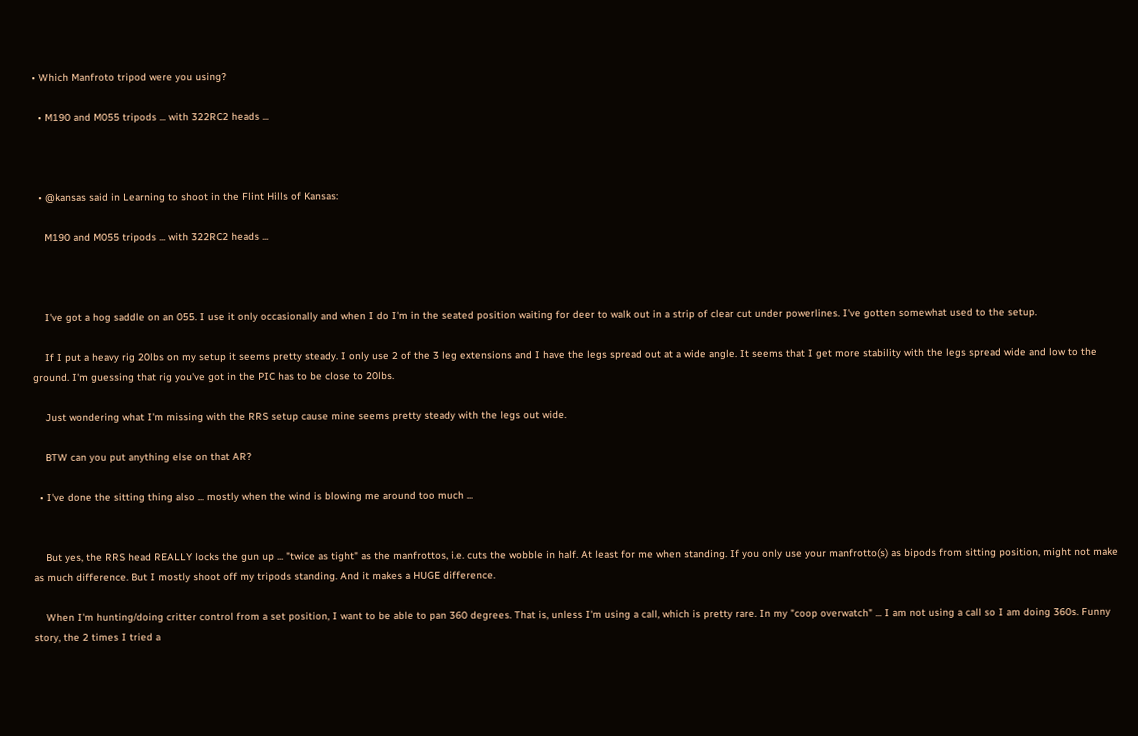• Which Manfroto tripod were you using?

  • M190 and M055 tripods ... with 322RC2 heads ...



  • @kansas said in Learning to shoot in the Flint Hills of Kansas:

    M190 and M055 tripods ... with 322RC2 heads ...



    I've got a hog saddle on an 055. I use it only occasionally and when I do I'm in the seated position waiting for deer to walk out in a strip of clear cut under powerlines. I've gotten somewhat used to the setup.

    If I put a heavy rig 20lbs on my setup it seems pretty steady. I only use 2 of the 3 leg extensions and I have the legs spread out at a wide angle. It seems that I get more stability with the legs spread wide and low to the ground. I'm guessing that rig you've got in the PIC has to be close to 20lbs.

    Just wondering what I'm missing with the RRS setup cause mine seems pretty steady with the legs out wide.

    BTW can you put anything else on that AR?

  • I've done the sitting thing also ... mostly when the wind is blowing me around too much ...


    But yes, the RRS head REALLY locks the gun up ... "twice as tight" as the manfrottos, i.e. cuts the wobble in half. At least for me when standing. If you only use your manfrotto(s) as bipods from sitting position, might not make as much difference. But I mostly shoot off my tripods standing. And it makes a HUGE difference.

    When I'm hunting/doing critter control from a set position, I want to be able to pan 360 degrees. That is, unless I'm using a call, which is pretty rare. In my "coop overwatch" ... I am not using a call so I am doing 360s. Funny story, the 2 times I tried a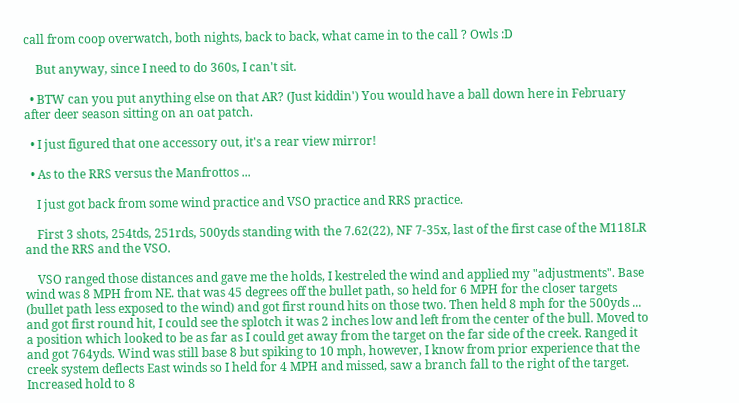call from coop overwatch, both nights, back to back, what came in to the call ? Owls :D

    But anyway, since I need to do 360s, I can't sit.

  • BTW can you put anything else on that AR? (Just kiddin') You would have a ball down here in February after deer season sitting on an oat patch.

  • I just figured that one accessory out, it's a rear view mirror!

  • As to the RRS versus the Manfrottos ...

    I just got back from some wind practice and VSO practice and RRS practice.

    First 3 shots, 254tds, 251rds, 500yds standing with the 7.62(22), NF 7-35x, last of the first case of the M118LR and the RRS and the VSO.

    VSO ranged those distances and gave me the holds, I kestreled the wind and applied my "adjustments". Base wind was 8 MPH from NE. that was 45 degrees off the bullet path, so held for 6 MPH for the closer targets (bullet path less exposed to the wind) and got first round hits on those two. Then held 8 mph for the 500yds ... and got first round hit, I could see the splotch it was 2 inches low and left from the center of the bull. Moved to a position which looked to be as far as I could get away from the target on the far side of the creek. Ranged it and got 764yds. Wind was still base 8 but spiking to 10 mph, however, I know from prior experience that the creek system deflects East winds so I held for 4 MPH and missed, saw a branch fall to the right of the target. Increased hold to 8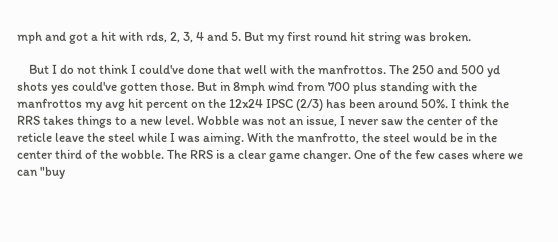mph and got a hit with rds, 2, 3, 4 and 5. But my first round hit string was broken.

    But I do not think I could've done that well with the manfrottos. The 250 and 500 yd shots yes could've gotten those. But in 8mph wind from 700 plus standing with the manfrottos my avg hit percent on the 12x24 IPSC (2/3) has been around 50%. I think the RRS takes things to a new level. Wobble was not an issue, I never saw the center of the reticle leave the steel while I was aiming. With the manfrotto, the steel would be in the center third of the wobble. The RRS is a clear game changer. One of the few cases where we can "buy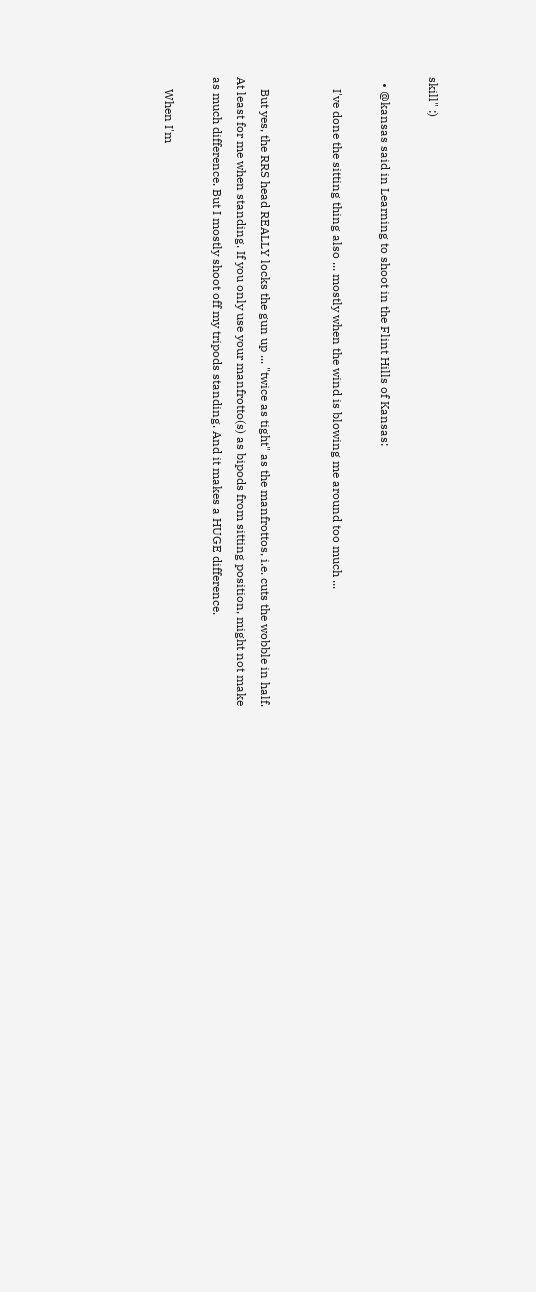skill" :)

  • @kansas said in Learning to shoot in the Flint Hills of Kansas:

    I've done the sitting thing also ... mostly when the wind is blowing me around too much ...


    But yes, the RRS head REALLY locks the gun up ... "twice as tight" as the manfrottos, i.e. cuts the wobble in half. At least for me when standing. If you only use your manfrotto(s) as bipods from sitting position, might not make as much difference. But I mostly shoot off my tripods standing. And it makes a HUGE difference.

    When I'm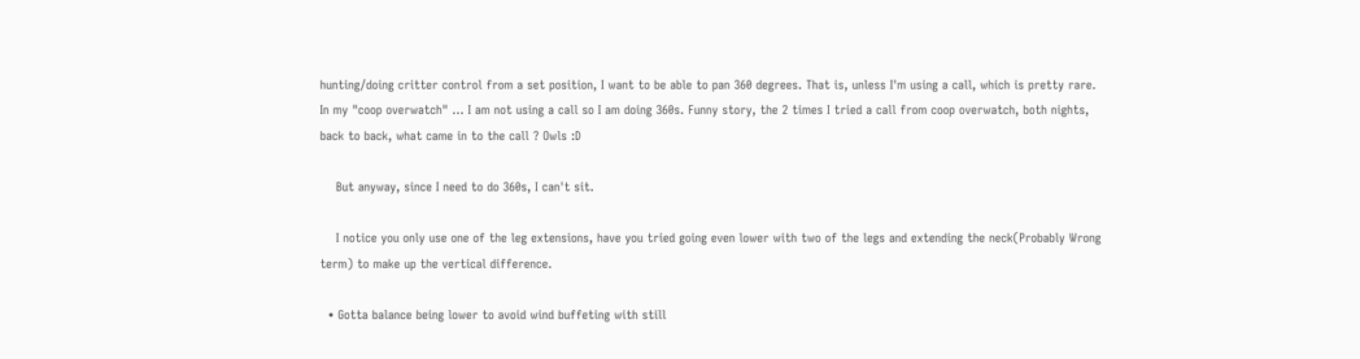hunting/doing critter control from a set position, I want to be able to pan 360 degrees. That is, unless I'm using a call, which is pretty rare. In my "coop overwatch" ... I am not using a call so I am doing 360s. Funny story, the 2 times I tried a call from coop overwatch, both nights, back to back, what came in to the call ? Owls :D

    But anyway, since I need to do 360s, I can't sit.

    I notice you only use one of the leg extensions, have you tried going even lower with two of the legs and extending the neck(Probably Wrong term) to make up the vertical difference.

  • Gotta balance being lower to avoid wind buffeting with still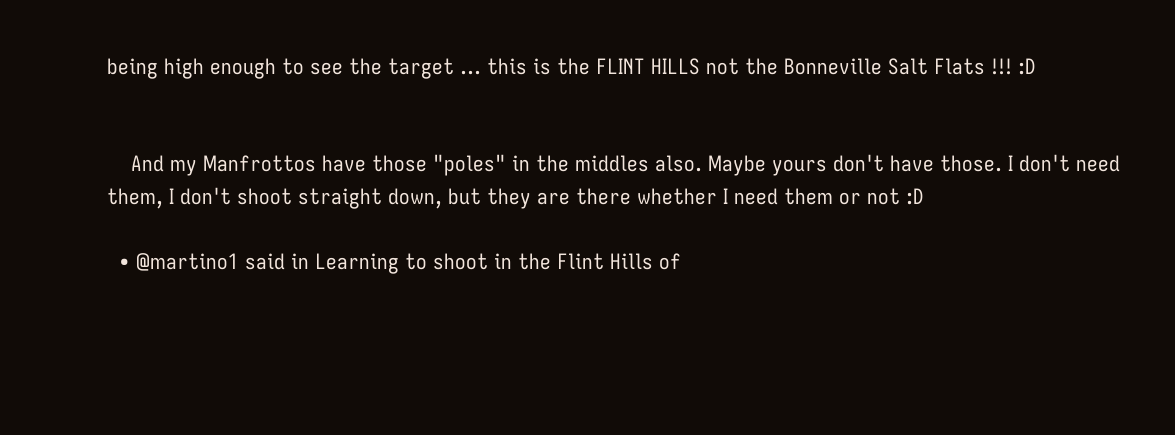being high enough to see the target ... this is the FLINT HILLS not the Bonneville Salt Flats !!! :D


    And my Manfrottos have those "poles" in the middles also. Maybe yours don't have those. I don't need them, I don't shoot straight down, but they are there whether I need them or not :D

  • @martino1 said in Learning to shoot in the Flint Hills of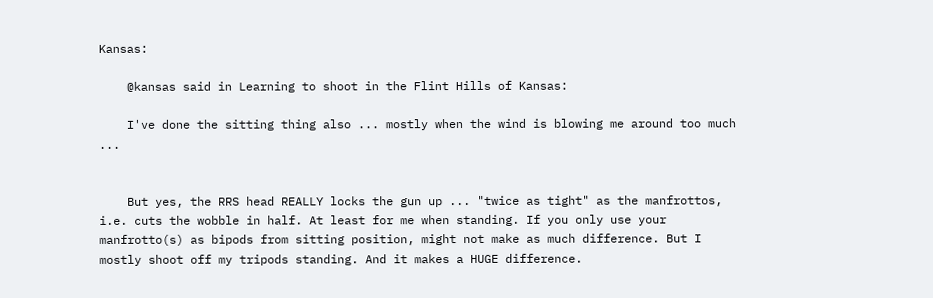Kansas:

    @kansas said in Learning to shoot in the Flint Hills of Kansas:

    I've done the sitting thing also ... mostly when the wind is blowing me around too much ...


    But yes, the RRS head REALLY locks the gun up ... "twice as tight" as the manfrottos, i.e. cuts the wobble in half. At least for me when standing. If you only use your manfrotto(s) as bipods from sitting position, might not make as much difference. But I mostly shoot off my tripods standing. And it makes a HUGE difference.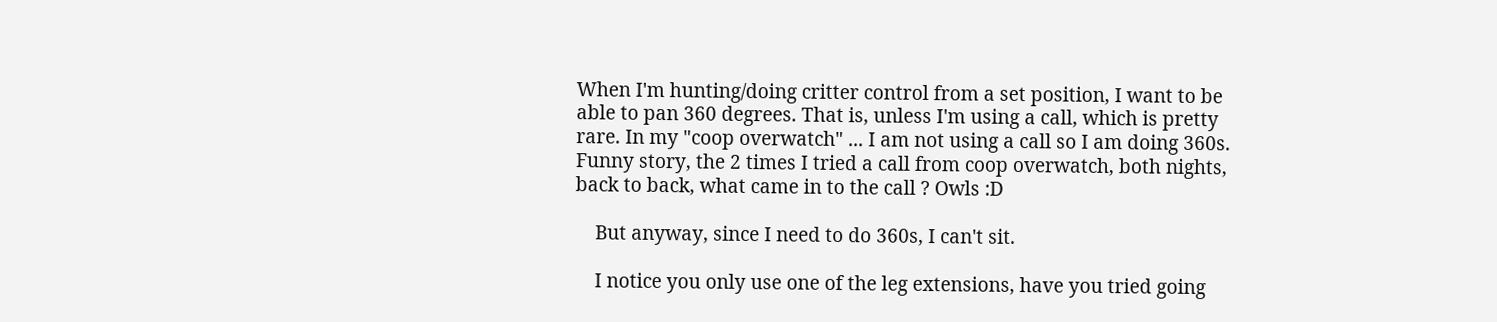When I'm hunting/doing critter control from a set position, I want to be able to pan 360 degrees. That is, unless I'm using a call, which is pretty rare. In my "coop overwatch" ... I am not using a call so I am doing 360s. Funny story, the 2 times I tried a call from coop overwatch, both nights, back to back, what came in to the call ? Owls :D

    But anyway, since I need to do 360s, I can't sit.

    I notice you only use one of the leg extensions, have you tried going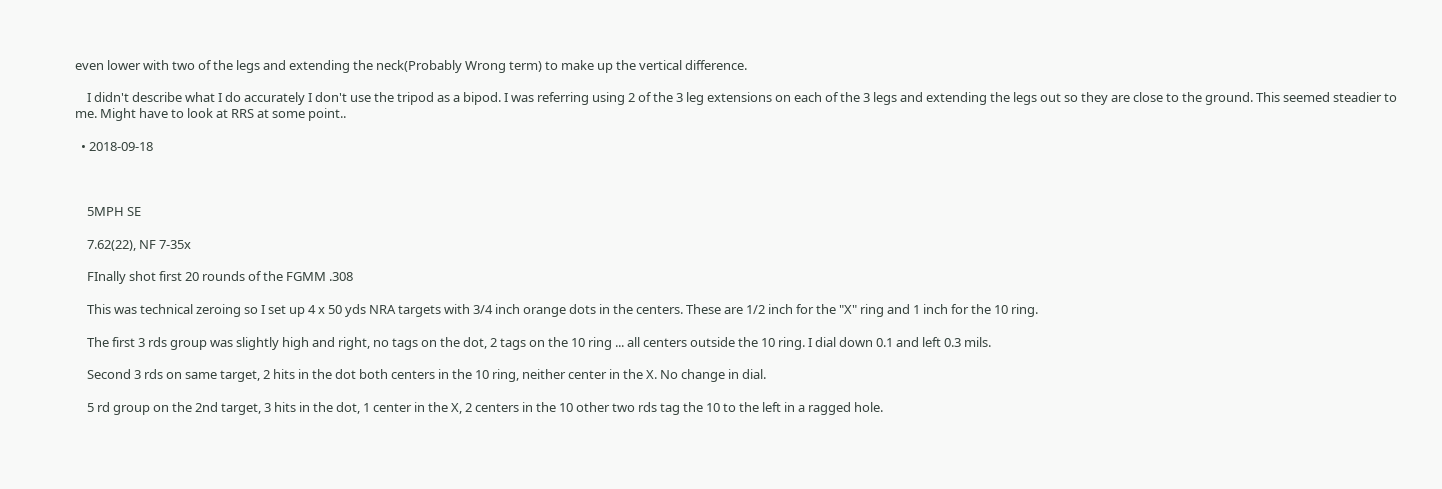even lower with two of the legs and extending the neck(Probably Wrong term) to make up the vertical difference.

    I didn't describe what I do accurately I don't use the tripod as a bipod. I was referring using 2 of the 3 leg extensions on each of the 3 legs and extending the legs out so they are close to the ground. This seemed steadier to me. Might have to look at RRS at some point..

  • 2018-09-18



    5MPH SE

    7.62(22), NF 7-35x

    FInally shot first 20 rounds of the FGMM .308

    This was technical zeroing so I set up 4 x 50 yds NRA targets with 3/4 inch orange dots in the centers. These are 1/2 inch for the "X" ring and 1 inch for the 10 ring.

    The first 3 rds group was slightly high and right, no tags on the dot, 2 tags on the 10 ring ... all centers outside the 10 ring. I dial down 0.1 and left 0.3 mils.

    Second 3 rds on same target, 2 hits in the dot both centers in the 10 ring, neither center in the X. No change in dial.

    5 rd group on the 2nd target, 3 hits in the dot, 1 center in the X, 2 centers in the 10 other two rds tag the 10 to the left in a ragged hole.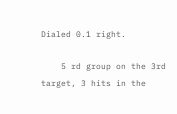Dialed 0.1 right.

    5 rd group on the 3rd target, 3 hits in the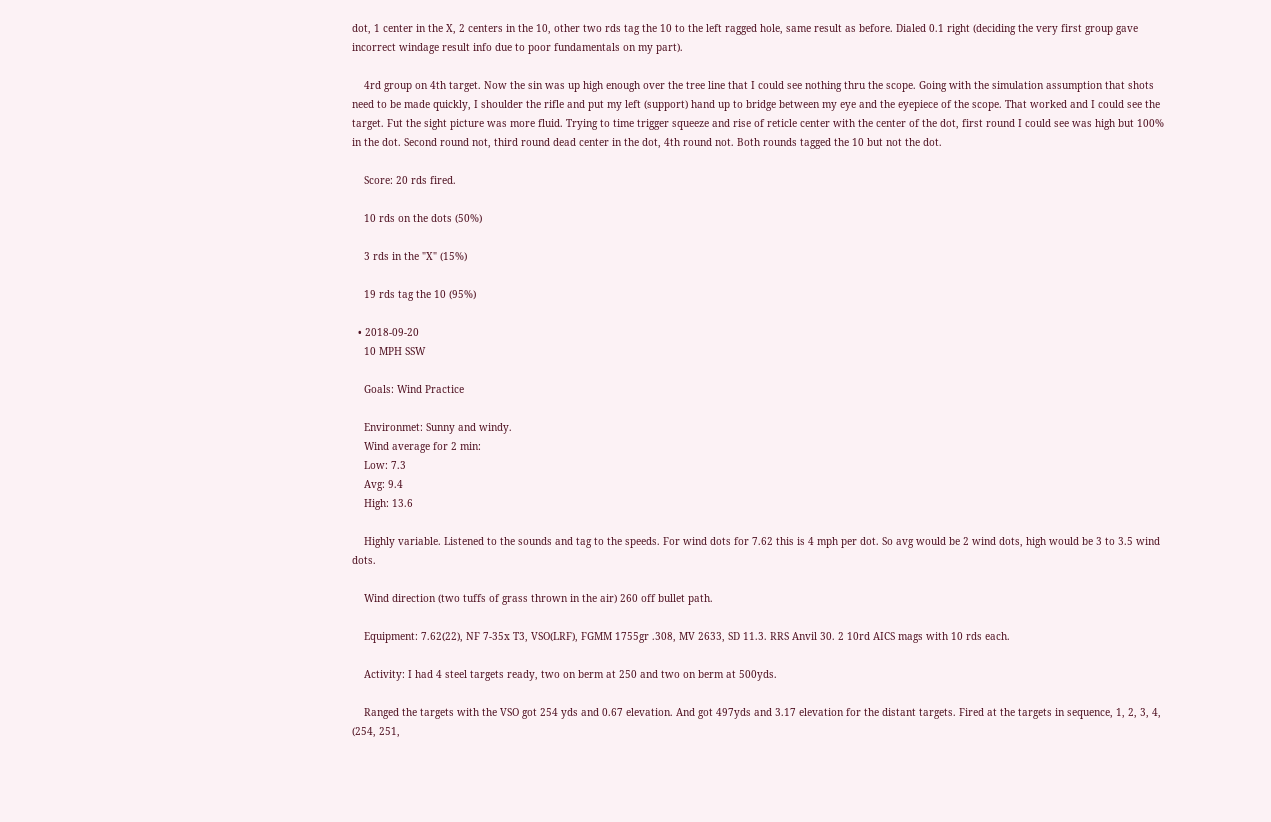dot, 1 center in the X, 2 centers in the 10, other two rds tag the 10 to the left ragged hole, same result as before. Dialed 0.1 right (deciding the very first group gave incorrect windage result info due to poor fundamentals on my part).

    4rd group on 4th target. Now the sin was up high enough over the tree line that I could see nothing thru the scope. Going with the simulation assumption that shots need to be made quickly, I shoulder the rifle and put my left (support) hand up to bridge between my eye and the eyepiece of the scope. That worked and I could see the target. Fut the sight picture was more fluid. Trying to time trigger squeeze and rise of reticle center with the center of the dot, first round I could see was high but 100% in the dot. Second round not, third round dead center in the dot, 4th round not. Both rounds tagged the 10 but not the dot.

    Score: 20 rds fired.

    10 rds on the dots (50%)

    3 rds in the "X" (15%)

    19 rds tag the 10 (95%)

  • 2018-09-20
    10 MPH SSW

    Goals: Wind Practice

    Environmet: Sunny and windy.
    Wind average for 2 min:
    Low: 7.3
    Avg: 9.4
    High: 13.6

    Highly variable. Listened to the sounds and tag to the speeds. For wind dots for 7.62 this is 4 mph per dot. So avg would be 2 wind dots, high would be 3 to 3.5 wind dots.

    Wind direction (two tuffs of grass thrown in the air) 260 off bullet path.

    Equipment: 7.62(22), NF 7-35x T3, VSO(LRF), FGMM 1755gr .308, MV 2633, SD 11.3. RRS Anvil 30. 2 10rd AICS mags with 10 rds each.

    Activity: I had 4 steel targets ready, two on berm at 250 and two on berm at 500yds.

    Ranged the targets with the VSO got 254 yds and 0.67 elevation. And got 497yds and 3.17 elevation for the distant targets. Fired at the targets in sequence, 1, 2, 3, 4, (254, 251,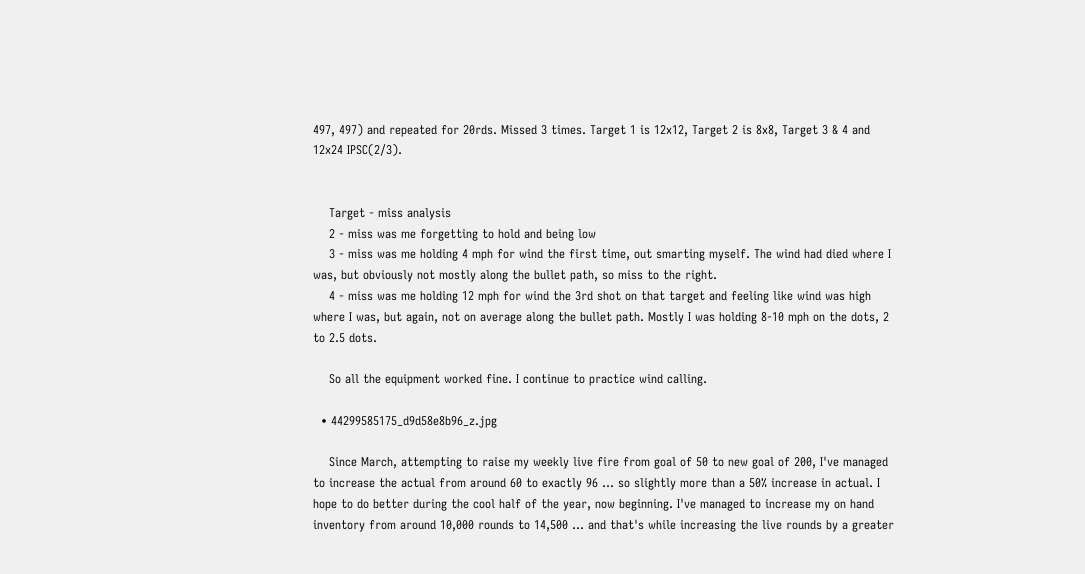497, 497) and repeated for 20rds. Missed 3 times. Target 1 is 12x12, Target 2 is 8x8, Target 3 & 4 and 12x24 IPSC(2/3).


    Target - miss analysis
    2 - miss was me forgetting to hold and being low
    3 - miss was me holding 4 mph for wind the first time, out smarting myself. The wind had died where I was, but obviously not mostly along the bullet path, so miss to the right.
    4 - miss was me holding 12 mph for wind the 3rd shot on that target and feeling like wind was high where I was, but again, not on average along the bullet path. Mostly I was holding 8-10 mph on the dots, 2 to 2.5 dots.

    So all the equipment worked fine. I continue to practice wind calling.

  • 44299585175_d9d58e8b96_z.jpg

    Since March, attempting to raise my weekly live fire from goal of 50 to new goal of 200, I've managed to increase the actual from around 60 to exactly 96 ... so slightly more than a 50% increase in actual. I hope to do better during the cool half of the year, now beginning. I've managed to increase my on hand inventory from around 10,000 rounds to 14,500 ... and that's while increasing the live rounds by a greater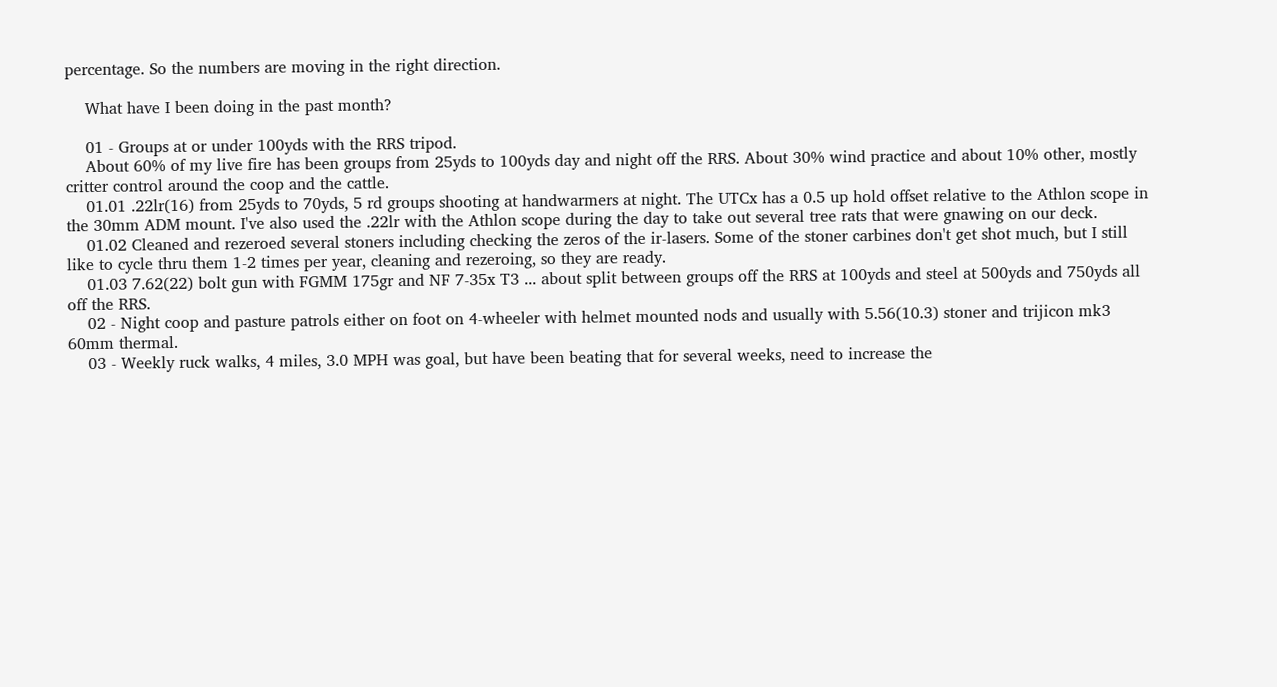percentage. So the numbers are moving in the right direction.

    What have I been doing in the past month?

    01 - Groups at or under 100yds with the RRS tripod.
    About 60% of my live fire has been groups from 25yds to 100yds day and night off the RRS. About 30% wind practice and about 10% other, mostly critter control around the coop and the cattle.
    01.01 .22lr(16) from 25yds to 70yds, 5 rd groups shooting at handwarmers at night. The UTCx has a 0.5 up hold offset relative to the Athlon scope in the 30mm ADM mount. I've also used the .22lr with the Athlon scope during the day to take out several tree rats that were gnawing on our deck.
    01.02 Cleaned and rezeroed several stoners including checking the zeros of the ir-lasers. Some of the stoner carbines don't get shot much, but I still like to cycle thru them 1-2 times per year, cleaning and rezeroing, so they are ready.
    01.03 7.62(22) bolt gun with FGMM 175gr and NF 7-35x T3 ... about split between groups off the RRS at 100yds and steel at 500yds and 750yds all off the RRS.
    02 - Night coop and pasture patrols either on foot on 4-wheeler with helmet mounted nods and usually with 5.56(10.3) stoner and trijicon mk3 60mm thermal.
    03 - Weekly ruck walks, 4 miles, 3.0 MPH was goal, but have been beating that for several weeks, need to increase the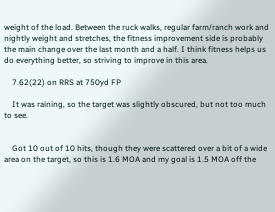weight of the load. Between the ruck walks, regular farm/ranch work and nightly weight and stretches, the fitness improvement side is probably the main change over the last month and a half. I think fitness helps us do everything better, so striving to improve in this area.

    7.62(22) on RRS at 750yd FP

    It was raining, so the target was slightly obscured, but not too much to see.


    Got 10 out of 10 hits, though they were scattered over a bit of a wide area on the target, so this is 1.6 MOA and my goal is 1.5 MOA off the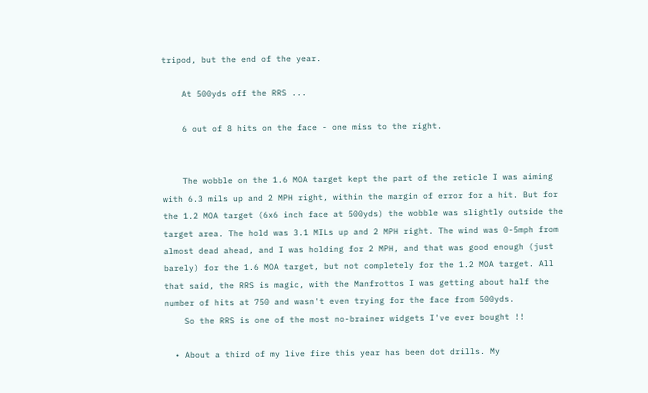tripod, but the end of the year.

    At 500yds off the RRS ...

    6 out of 8 hits on the face - one miss to the right.


    The wobble on the 1.6 MOA target kept the part of the reticle I was aiming with 6.3 mils up and 2 MPH right, within the margin of error for a hit. But for the 1.2 MOA target (6x6 inch face at 500yds) the wobble was slightly outside the target area. The hold was 3.1 MILs up and 2 MPH right. The wind was 0-5mph from almost dead ahead, and I was holding for 2 MPH, and that was good enough (just barely) for the 1.6 MOA target, but not completely for the 1.2 MOA target. All that said, the RRS is magic, with the Manfrottos I was getting about half the number of hits at 750 and wasn't even trying for the face from 500yds.
    So the RRS is one of the most no-brainer widgets I've ever bought !!

  • About a third of my live fire this year has been dot drills. My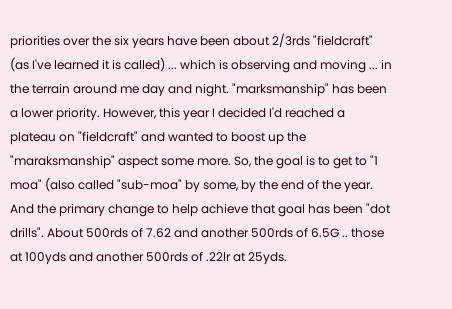priorities over the six years have been about 2/3rds "fieldcraft" (as I've learned it is called) ... which is observing and moving ... in the terrain around me day and night. "marksmanship" has been a lower priority. However, this year I decided I'd reached a plateau on "fieldcraft" and wanted to boost up the "maraksmanship" aspect some more. So, the goal is to get to "1 moa" (also called "sub-moa" by some, by the end of the year. And the primary change to help achieve that goal has been "dot drills". About 500rds of 7.62 and another 500rds of 6.5G .. those at 100yds and another 500rds of .22lr at 25yds.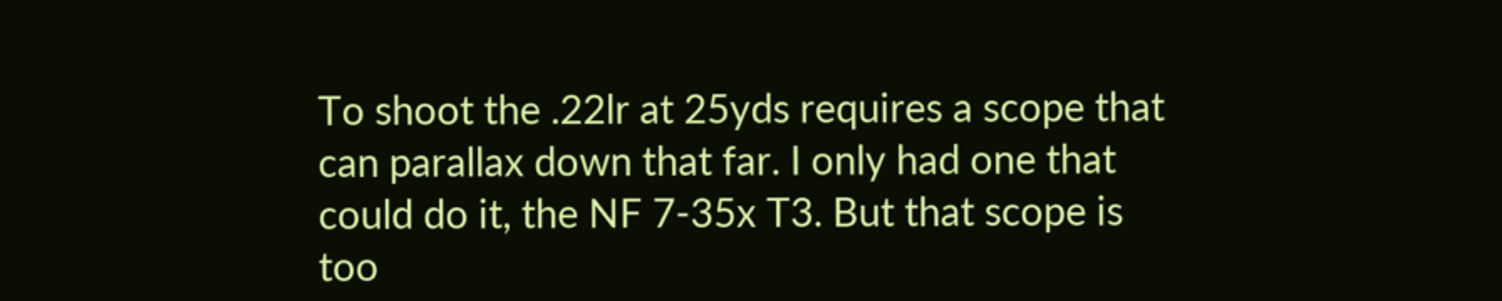To shoot the .22lr at 25yds requires a scope that can parallax down that far. I only had one that could do it, the NF 7-35x T3. But that scope is too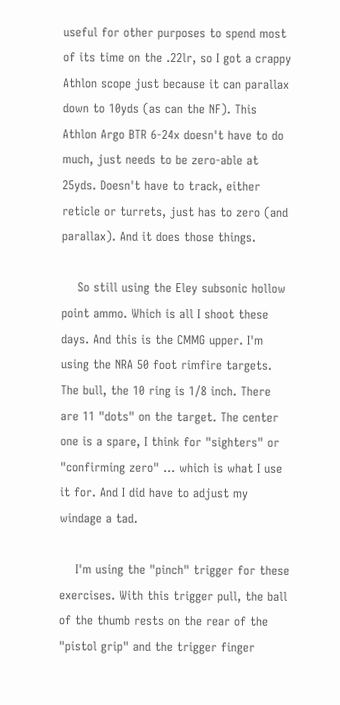useful for other purposes to spend most of its time on the .22lr, so I got a crappy Athlon scope just because it can parallax down to 10yds (as can the NF). This Athlon Argo BTR 6-24x doesn't have to do much, just needs to be zero-able at 25yds. Doesn't have to track, either reticle or turrets, just has to zero (and parallax). And it does those things.

    So still using the Eley subsonic hollow point ammo. Which is all I shoot these days. And this is the CMMG upper. I'm using the NRA 50 foot rimfire targets. The bull, the 10 ring is 1/8 inch. There are 11 "dots" on the target. The center one is a spare, I think for "sighters" or "confirming zero" ... which is what I use it for. And I did have to adjust my windage a tad.

    I'm using the "pinch" trigger for these exercises. With this trigger pull, the ball of the thumb rests on the rear of the "pistol grip" and the trigger finger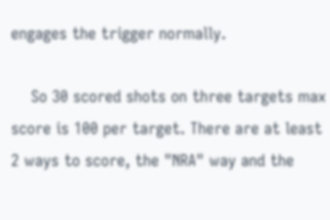engages the trigger normally.

    So 30 scored shots on three targets max score is 100 per target. There are at least 2 ways to score, the "NRA" way and the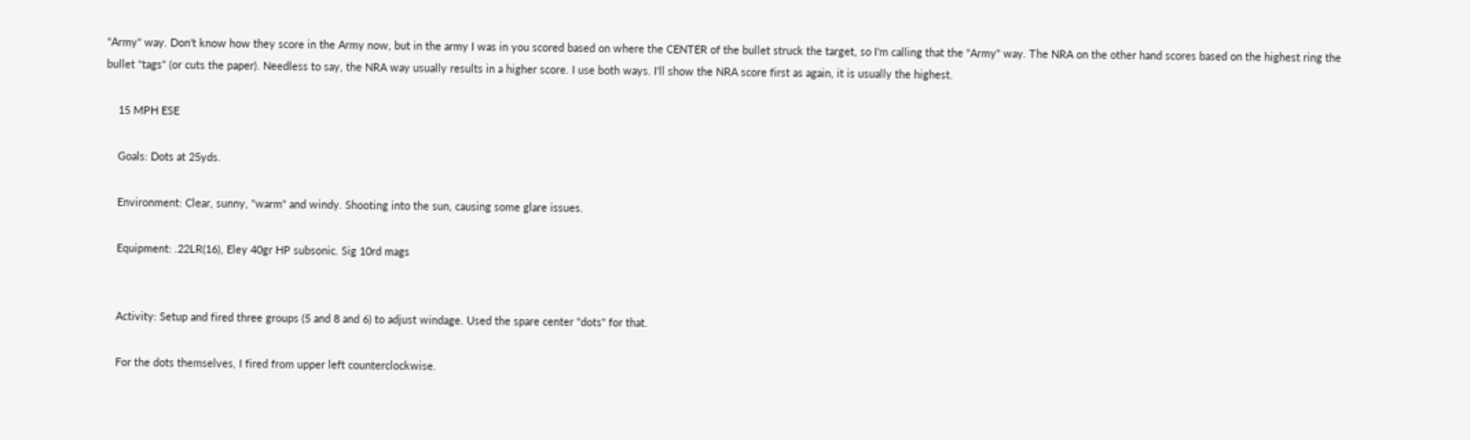"Army" way. Don't know how they score in the Army now, but in the army I was in you scored based on where the CENTER of the bullet struck the target, so I'm calling that the "Army" way. The NRA on the other hand scores based on the highest ring the bullet "tags" (or cuts the paper). Needless to say, the NRA way usually results in a higher score. I use both ways. I'll show the NRA score first as again, it is usually the highest.

    15 MPH ESE

    Goals: Dots at 25yds.

    Environment: Clear, sunny, "warm" and windy. Shooting into the sun, causing some glare issues.

    Equipment: .22LR(16), Eley 40gr HP subsonic. Sig 10rd mags


    Activity: Setup and fired three groups (5 and 8 and 6) to adjust windage. Used the spare center "dots" for that.

    For the dots themselves, I fired from upper left counterclockwise.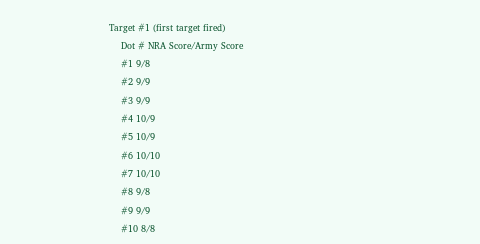Target #1 (first target fired)
    Dot # NRA Score/Army Score
    #1 9/8
    #2 9/9
    #3 9/9
    #4 10/9
    #5 10/9
    #6 10/10
    #7 10/10
    #8 9/8
    #9 9/9
    #10 8/8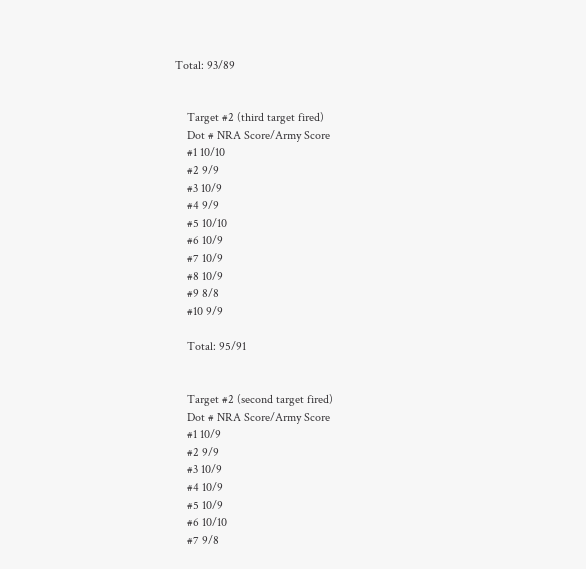Total: 93/89


    Target #2 (third target fired)
    Dot # NRA Score/Army Score
    #1 10/10
    #2 9/9
    #3 10/9
    #4 9/9
    #5 10/10
    #6 10/9
    #7 10/9
    #8 10/9
    #9 8/8
    #10 9/9

    Total: 95/91


    Target #2 (second target fired)
    Dot # NRA Score/Army Score
    #1 10/9
    #2 9/9
    #3 10/9
    #4 10/9
    #5 10/9
    #6 10/10
    #7 9/8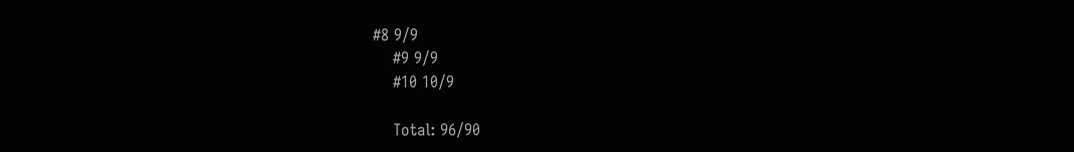#8 9/9
    #9 9/9
    #10 10/9

    Total: 96/90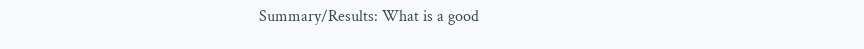Summary/Results: What is a good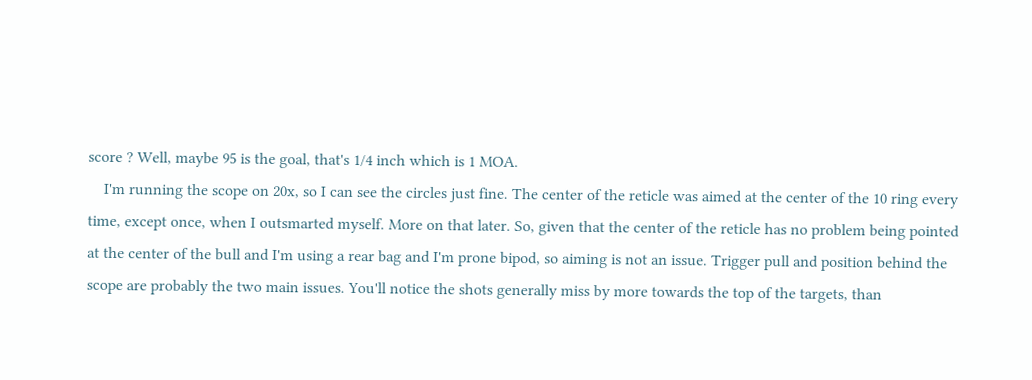score ? Well, maybe 95 is the goal, that's 1/4 inch which is 1 MOA.
    I'm running the scope on 20x, so I can see the circles just fine. The center of the reticle was aimed at the center of the 10 ring every time, except once, when I outsmarted myself. More on that later. So, given that the center of the reticle has no problem being pointed at the center of the bull and I'm using a rear bag and I'm prone bipod, so aiming is not an issue. Trigger pull and position behind the scope are probably the two main issues. You'll notice the shots generally miss by more towards the top of the targets, than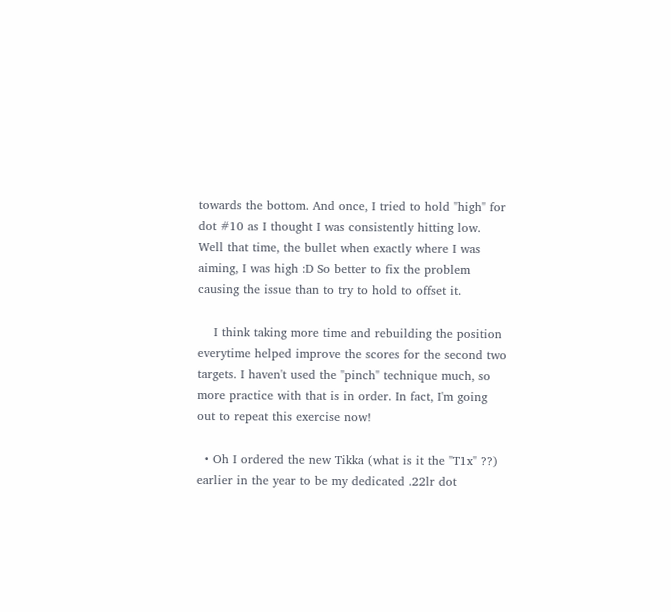towards the bottom. And once, I tried to hold "high" for dot #10 as I thought I was consistently hitting low. Well that time, the bullet when exactly where I was aiming, I was high :D So better to fix the problem causing the issue than to try to hold to offset it.

    I think taking more time and rebuilding the position everytime helped improve the scores for the second two targets. I haven't used the "pinch" technique much, so more practice with that is in order. In fact, I'm going out to repeat this exercise now!

  • Oh I ordered the new Tikka (what is it the "T1x" ??) earlier in the year to be my dedicated .22lr dot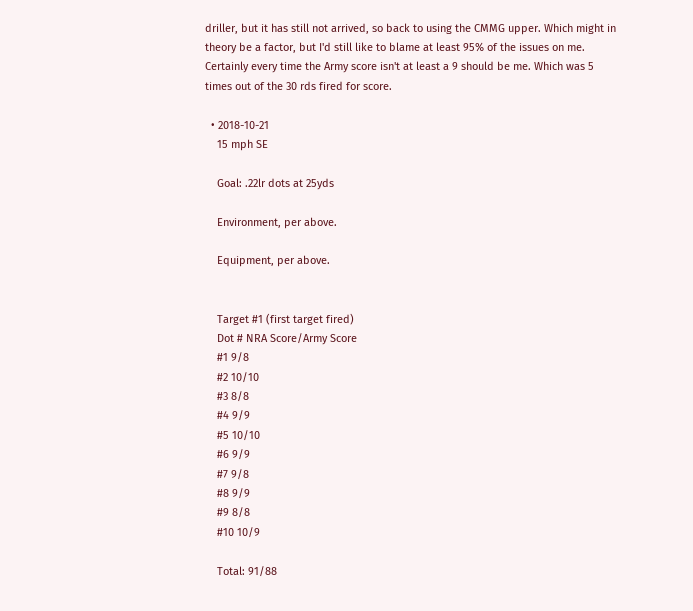driller, but it has still not arrived, so back to using the CMMG upper. Which might in theory be a factor, but I'd still like to blame at least 95% of the issues on me. Certainly every time the Army score isn't at least a 9 should be me. Which was 5 times out of the 30 rds fired for score.

  • 2018-10-21
    15 mph SE

    Goal: .22lr dots at 25yds

    Environment, per above.

    Equipment, per above.


    Target #1 (first target fired)
    Dot # NRA Score/Army Score
    #1 9/8
    #2 10/10
    #3 8/8
    #4 9/9
    #5 10/10
    #6 9/9
    #7 9/8
    #8 9/9
    #9 8/8
    #10 10/9

    Total: 91/88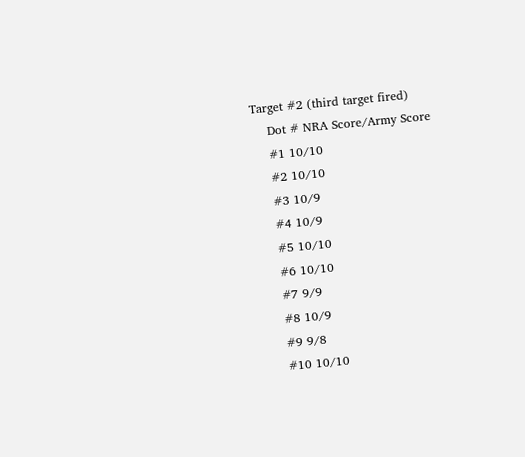Target #2 (third target fired)
    Dot # NRA Score/Army Score
    #1 10/10
    #2 10/10
    #3 10/9
    #4 10/9
    #5 10/10
    #6 10/10
    #7 9/9
    #8 10/9
    #9 9/8
    #10 10/10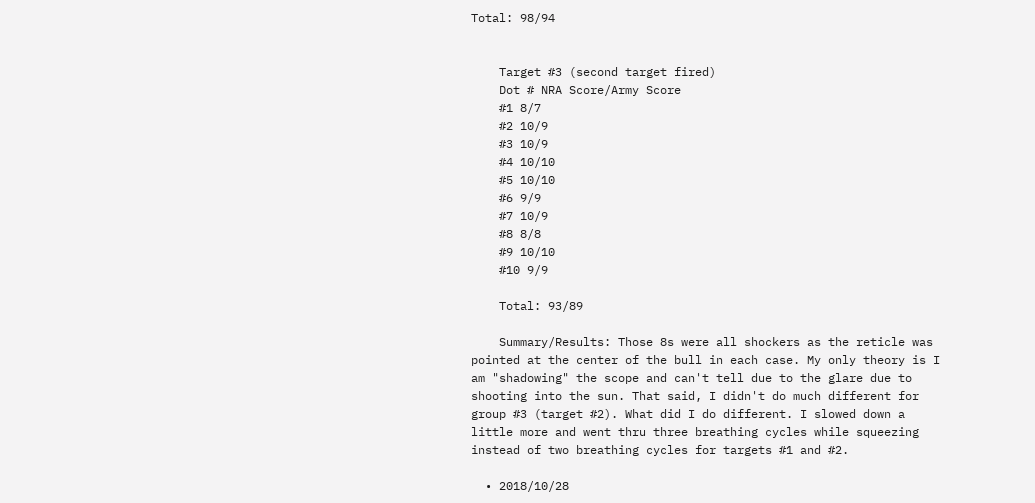Total: 98/94


    Target #3 (second target fired)
    Dot # NRA Score/Army Score
    #1 8/7
    #2 10/9
    #3 10/9
    #4 10/10
    #5 10/10
    #6 9/9
    #7 10/9
    #8 8/8
    #9 10/10
    #10 9/9

    Total: 93/89

    Summary/Results: Those 8s were all shockers as the reticle was pointed at the center of the bull in each case. My only theory is I am "shadowing" the scope and can't tell due to the glare due to shooting into the sun. That said, I didn't do much different for group #3 (target #2). What did I do different. I slowed down a little more and went thru three breathing cycles while squeezing instead of two breathing cycles for targets #1 and #2.

  • 2018/10/28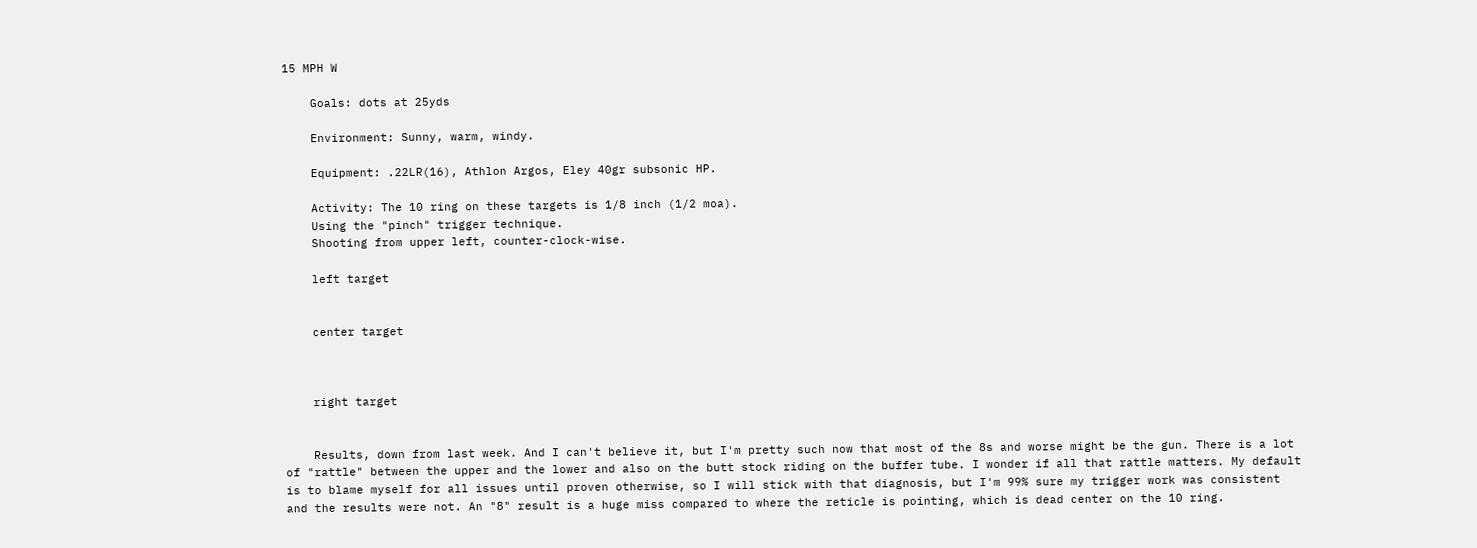15 MPH W

    Goals: dots at 25yds

    Environment: Sunny, warm, windy.

    Equipment: .22LR(16), Athlon Argos, Eley 40gr subsonic HP.

    Activity: The 10 ring on these targets is 1/8 inch (1/2 moa).
    Using the "pinch" trigger technique.
    Shooting from upper left, counter-clock-wise.

    left target


    center target



    right target


    Results, down from last week. And I can't believe it, but I'm pretty such now that most of the 8s and worse might be the gun. There is a lot of "rattle" between the upper and the lower and also on the butt stock riding on the buffer tube. I wonder if all that rattle matters. My default is to blame myself for all issues until proven otherwise, so I will stick with that diagnosis, but I'm 99% sure my trigger work was consistent and the results were not. An "8" result is a huge miss compared to where the reticle is pointing, which is dead center on the 10 ring.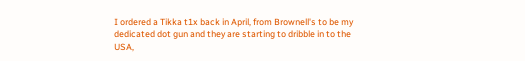I ordered a Tikka t1x back in April, from Brownell's to be my dedicated dot gun and they are starting to dribble in to the USA,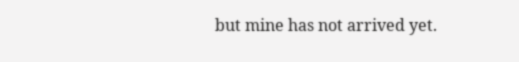but mine has not arrived yet.